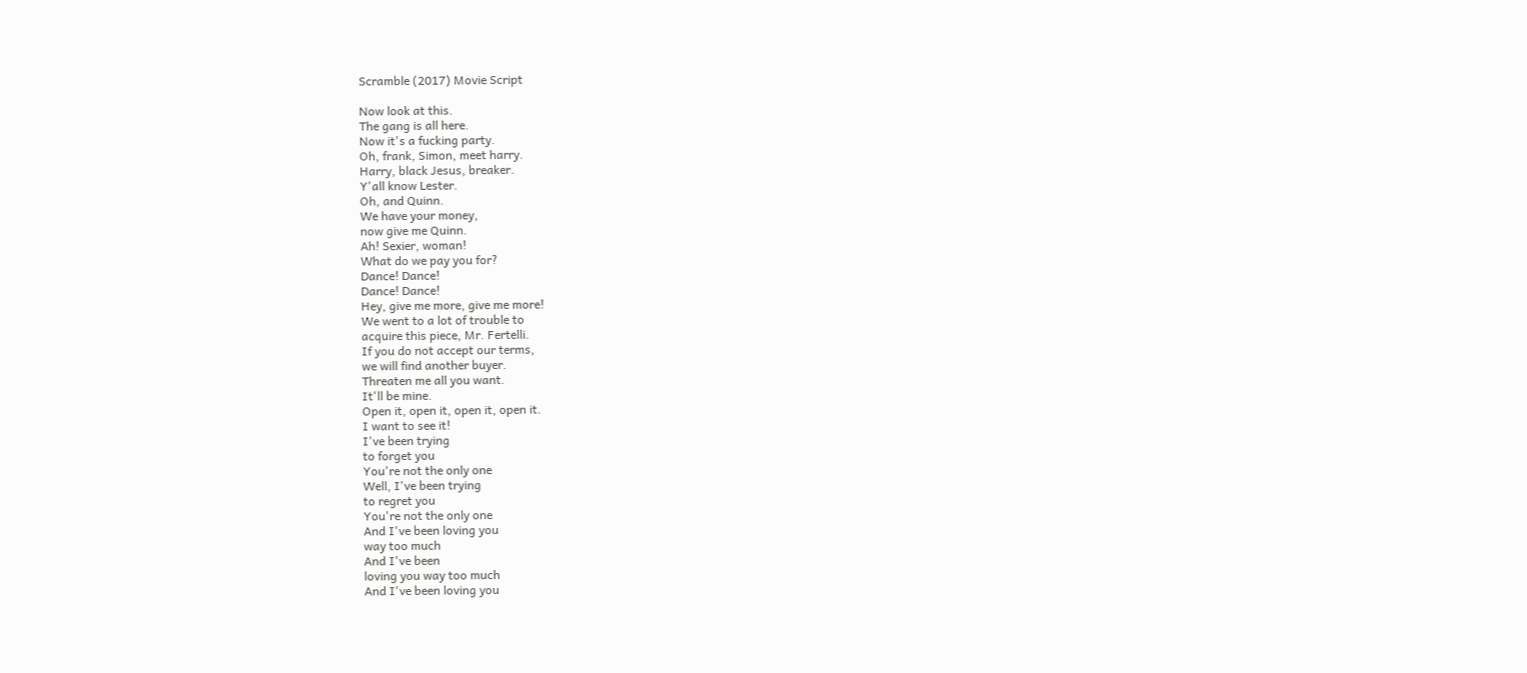Scramble (2017) Movie Script

Now look at this.
The gang is all here.
Now it's a fucking party.
Oh, frank, Simon, meet harry.
Harry, black Jesus, breaker.
Y'all know Lester.
Oh, and Quinn.
We have your money,
now give me Quinn.
Ah! Sexier, woman!
What do we pay you for?
Dance! Dance!
Dance! Dance!
Hey, give me more, give me more!
We went to a lot of trouble to
acquire this piece, Mr. Fertelli.
If you do not accept our terms,
we will find another buyer.
Threaten me all you want.
It'll be mine.
Open it, open it, open it, open it.
I want to see it!
I've been trying
to forget you
You're not the only one
Well, I've been trying
to regret you
You're not the only one
And I've been loving you
way too much
And I've been
loving you way too much
And I've been loving you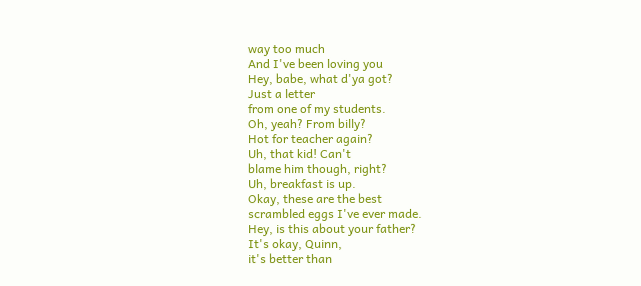way too much
And I've been loving you
Hey, babe, what d'ya got?
Just a letter
from one of my students.
Oh, yeah? From billy?
Hot for teacher again?
Uh, that kid! Can't
blame him though, right?
Uh, breakfast is up.
Okay, these are the best
scrambled eggs I've ever made.
Hey, is this about your father?
It's okay, Quinn,
it's better than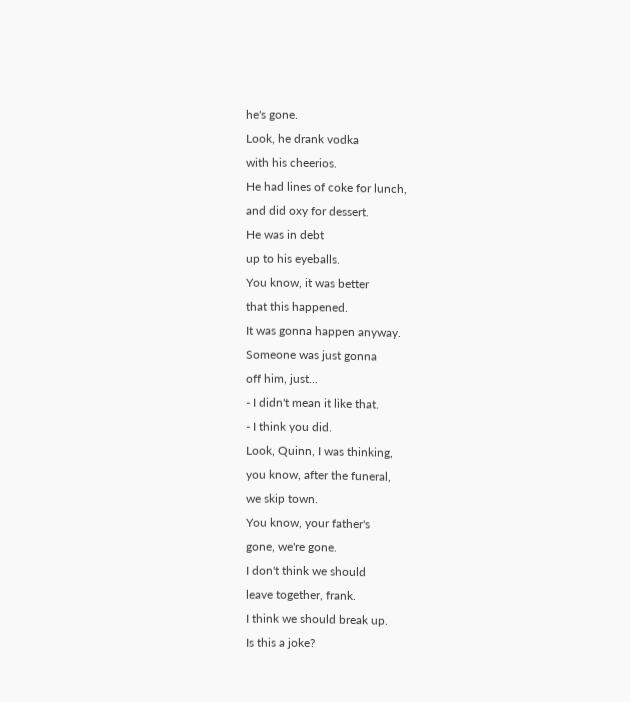he's gone.
Look, he drank vodka
with his cheerios.
He had lines of coke for lunch,
and did oxy for dessert.
He was in debt
up to his eyeballs.
You know, it was better
that this happened.
It was gonna happen anyway.
Someone was just gonna
off him, just...
- I didn't mean it like that.
- I think you did.
Look, Quinn, I was thinking,
you know, after the funeral,
we skip town.
You know, your father's
gone, we're gone.
I don't think we should
leave together, frank.
I think we should break up.
Is this a joke?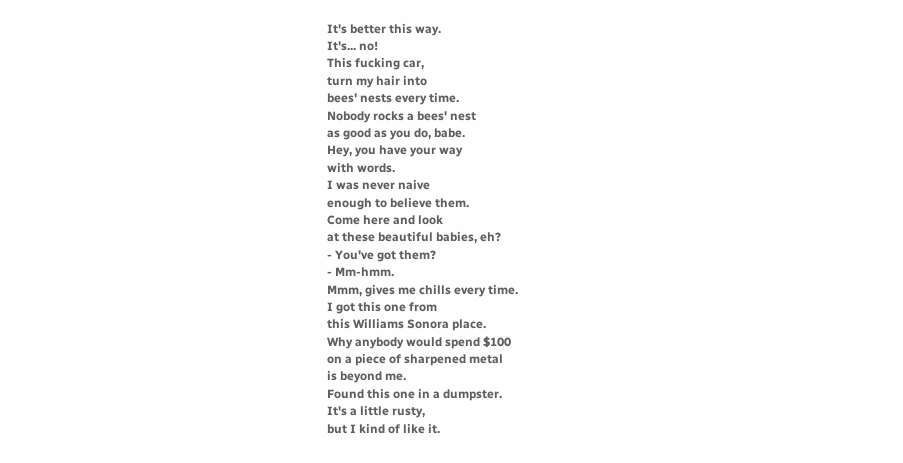It's better this way.
It's... no!
This fucking car,
turn my hair into
bees' nests every time.
Nobody rocks a bees' nest
as good as you do, babe.
Hey, you have your way
with words.
I was never naive
enough to believe them.
Come here and look
at these beautiful babies, eh?
- You've got them?
- Mm-hmm.
Mmm, gives me chills every time.
I got this one from
this Williams Sonora place.
Why anybody would spend $100
on a piece of sharpened metal
is beyond me.
Found this one in a dumpster.
It's a little rusty,
but I kind of like it.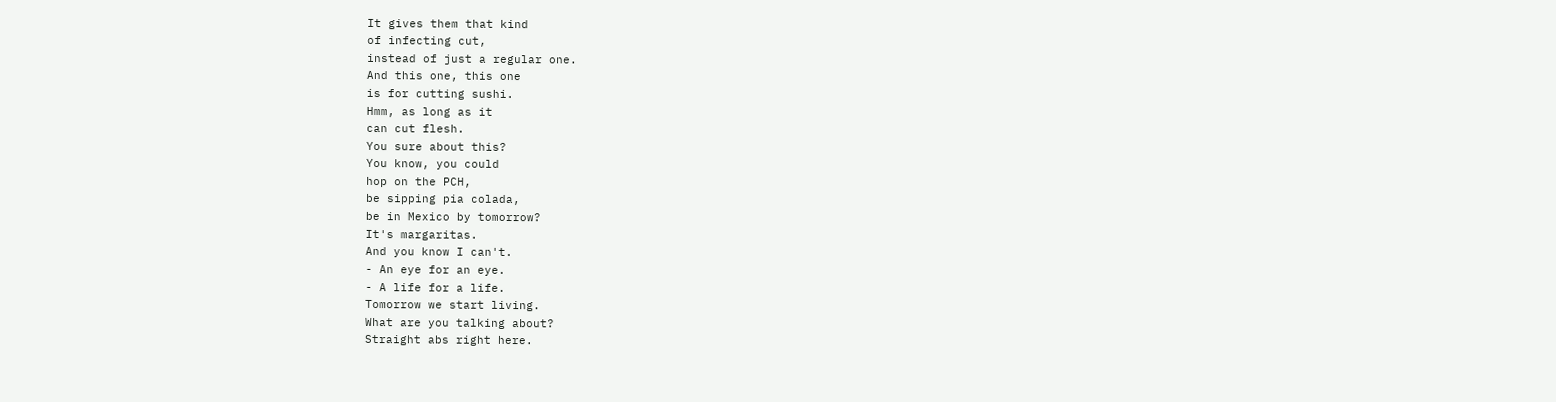It gives them that kind
of infecting cut,
instead of just a regular one.
And this one, this one
is for cutting sushi.
Hmm, as long as it
can cut flesh.
You sure about this?
You know, you could
hop on the PCH,
be sipping pia colada,
be in Mexico by tomorrow?
It's margaritas.
And you know I can't.
- An eye for an eye.
- A life for a life.
Tomorrow we start living.
What are you talking about?
Straight abs right here.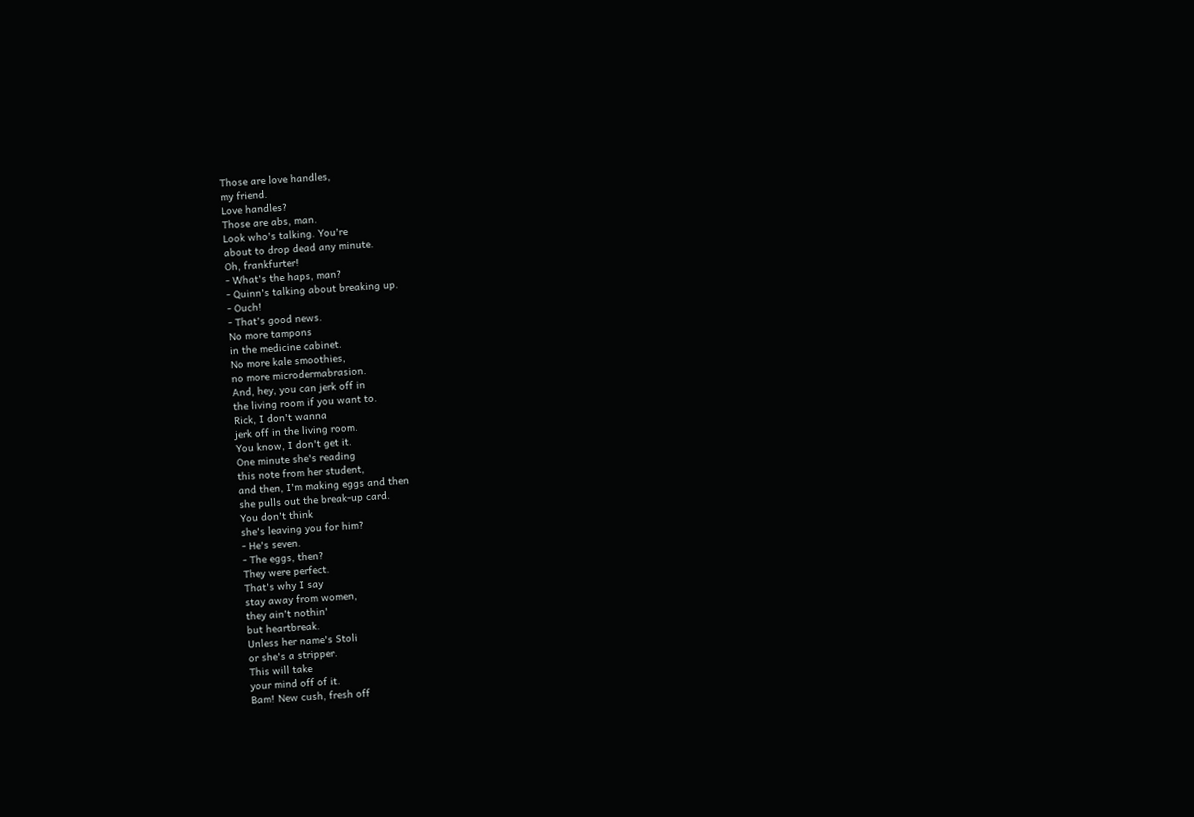Those are love handles,
my friend.
Love handles?
Those are abs, man.
Look who's talking. You're
about to drop dead any minute.
Oh, frankfurter!
- What's the haps, man?
- Quinn's talking about breaking up.
- Ouch!
- That's good news.
No more tampons
in the medicine cabinet.
No more kale smoothies,
no more microdermabrasion.
And, hey, you can jerk off in
the living room if you want to.
Rick, I don't wanna
jerk off in the living room.
You know, I don't get it.
One minute she's reading
this note from her student,
and then, I'm making eggs and then
she pulls out the break-up card.
You don't think
she's leaving you for him?
- He's seven.
- The eggs, then?
They were perfect.
That's why I say
stay away from women,
they ain't nothin'
but heartbreak.
Unless her name's Stoli
or she's a stripper.
This will take
your mind off of it.
Bam! New cush, fresh off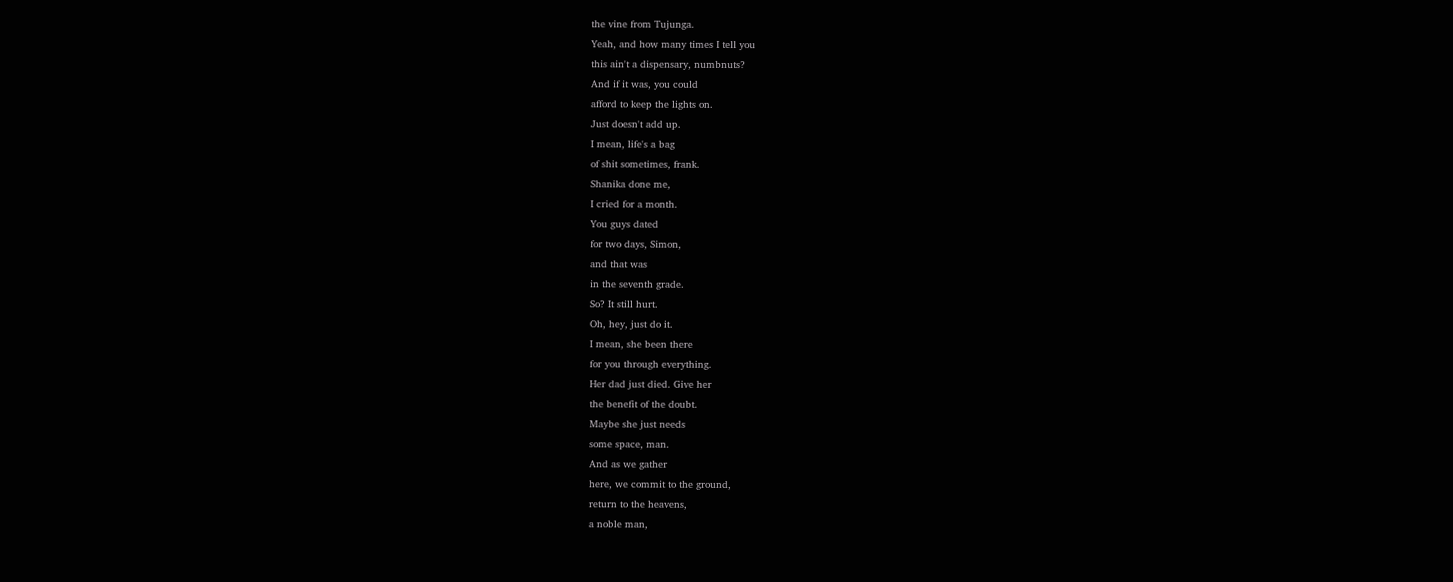the vine from Tujunga.
Yeah, and how many times I tell you
this ain't a dispensary, numbnuts?
And if it was, you could
afford to keep the lights on.
Just doesn't add up.
I mean, life's a bag
of shit sometimes, frank.
Shanika done me,
I cried for a month.
You guys dated
for two days, Simon,
and that was
in the seventh grade.
So? It still hurt.
Oh, hey, just do it.
I mean, she been there
for you through everything.
Her dad just died. Give her
the benefit of the doubt.
Maybe she just needs
some space, man.
And as we gather
here, we commit to the ground,
return to the heavens,
a noble man,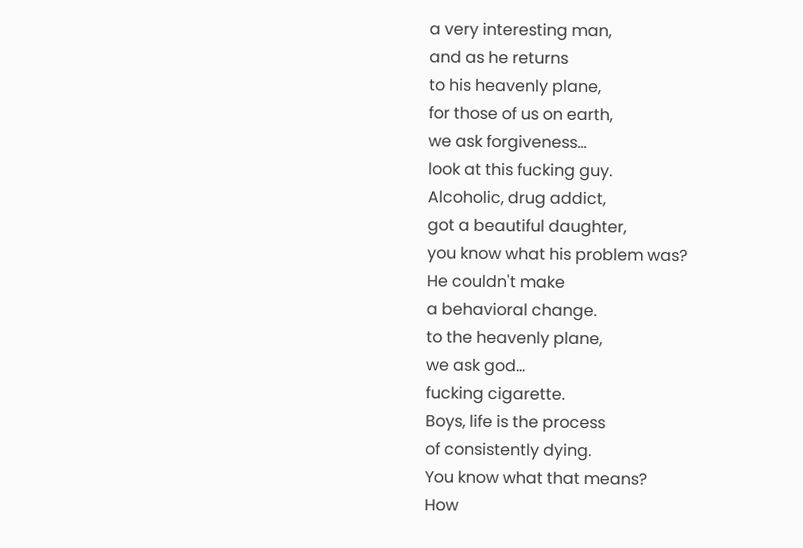a very interesting man,
and as he returns
to his heavenly plane,
for those of us on earth,
we ask forgiveness...
look at this fucking guy.
Alcoholic, drug addict,
got a beautiful daughter,
you know what his problem was?
He couldn't make
a behavioral change.
to the heavenly plane,
we ask god...
fucking cigarette.
Boys, life is the process
of consistently dying.
You know what that means?
How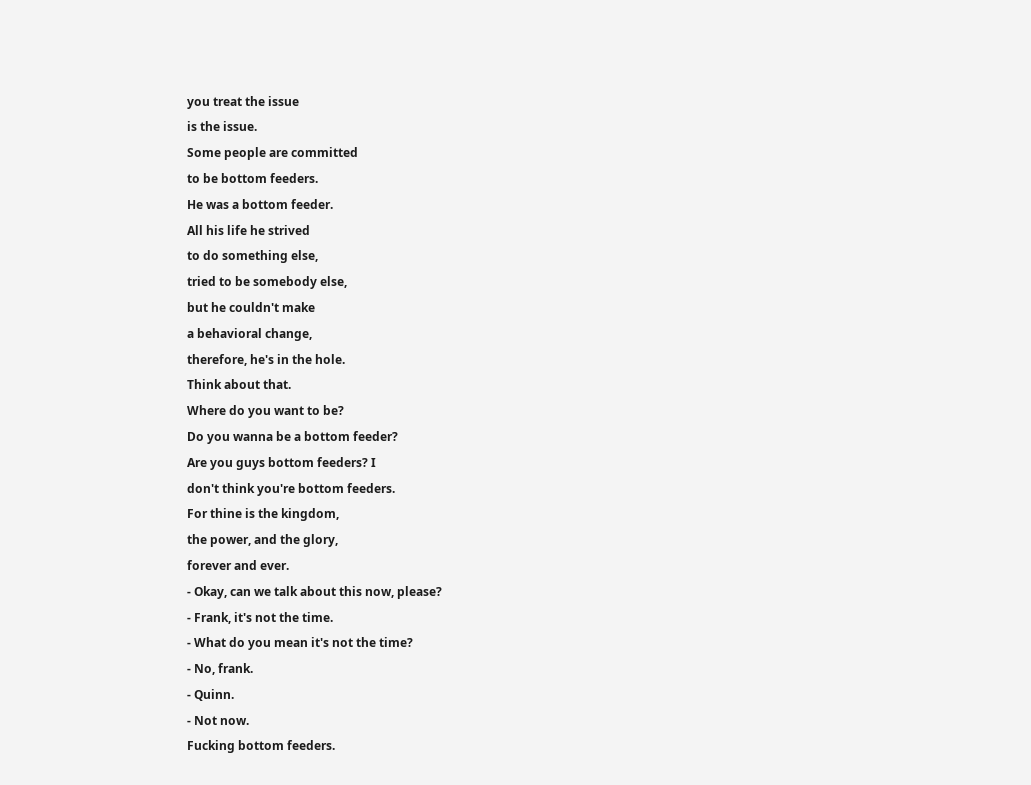you treat the issue
is the issue.
Some people are committed
to be bottom feeders.
He was a bottom feeder.
All his life he strived
to do something else,
tried to be somebody else,
but he couldn't make
a behavioral change,
therefore, he's in the hole.
Think about that.
Where do you want to be?
Do you wanna be a bottom feeder?
Are you guys bottom feeders? I
don't think you're bottom feeders.
For thine is the kingdom,
the power, and the glory,
forever and ever.
- Okay, can we talk about this now, please?
- Frank, it's not the time.
- What do you mean it's not the time?
- No, frank.
- Quinn.
- Not now.
Fucking bottom feeders.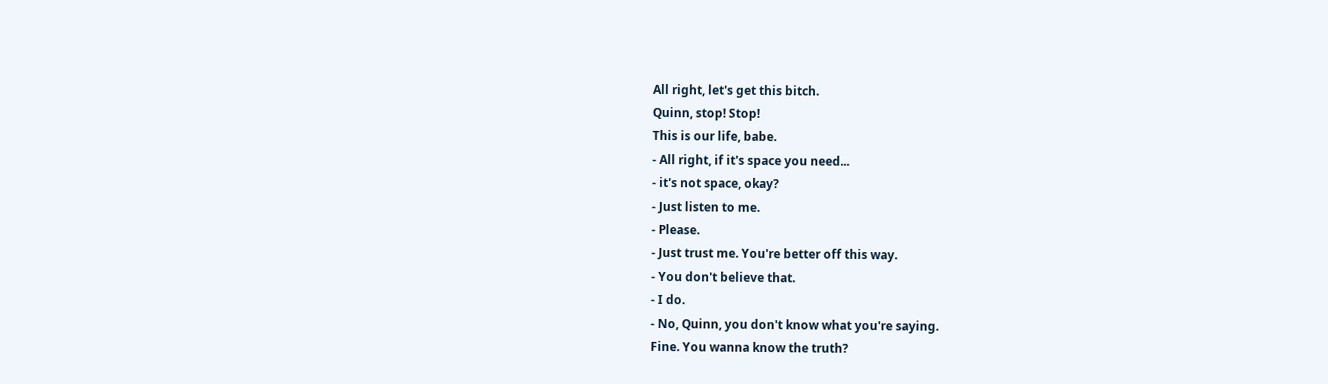All right, let's get this bitch.
Quinn, stop! Stop!
This is our life, babe.
- All right, if it's space you need...
- it's not space, okay?
- Just listen to me.
- Please.
- Just trust me. You're better off this way.
- You don't believe that.
- I do.
- No, Quinn, you don't know what you're saying.
Fine. You wanna know the truth?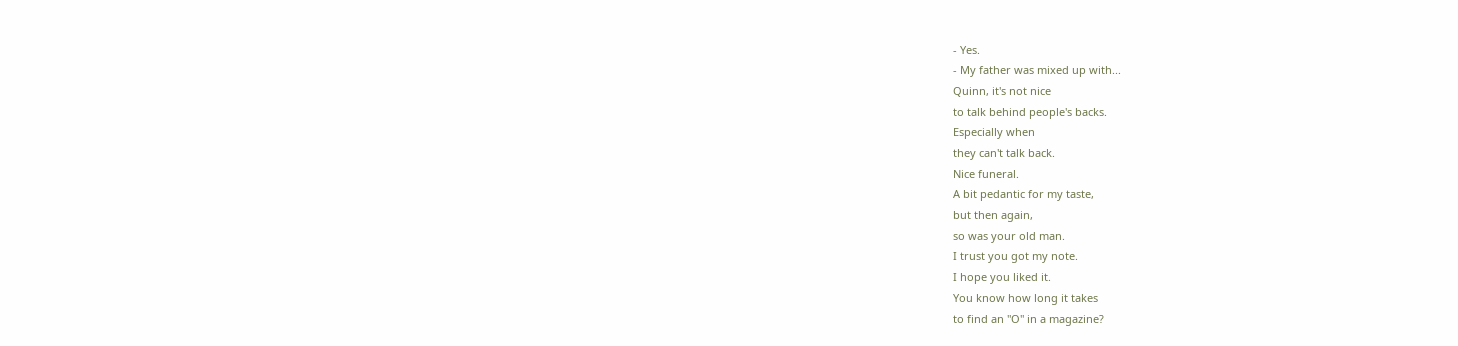- Yes.
- My father was mixed up with...
Quinn, it's not nice
to talk behind people's backs.
Especially when
they can't talk back.
Nice funeral.
A bit pedantic for my taste,
but then again,
so was your old man.
I trust you got my note.
I hope you liked it.
You know how long it takes
to find an "O" in a magazine?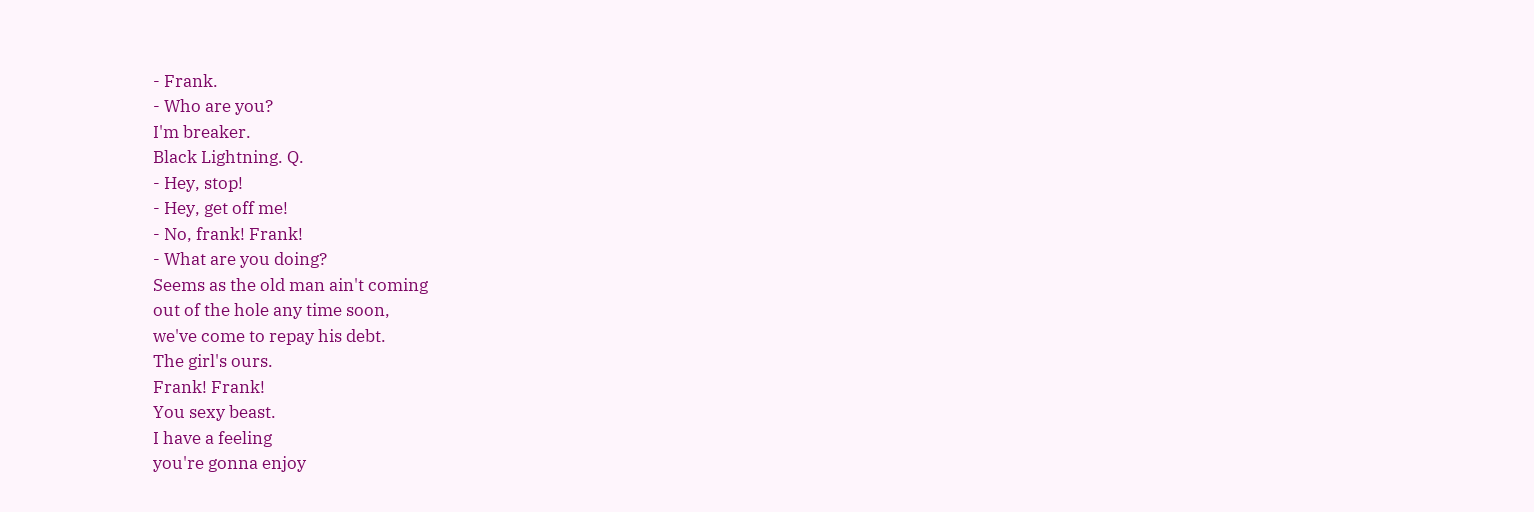- Frank.
- Who are you?
I'm breaker.
Black Lightning. Q.
- Hey, stop!
- Hey, get off me!
- No, frank! Frank!
- What are you doing?
Seems as the old man ain't coming
out of the hole any time soon,
we've come to repay his debt.
The girl's ours.
Frank! Frank!
You sexy beast.
I have a feeling
you're gonna enjoy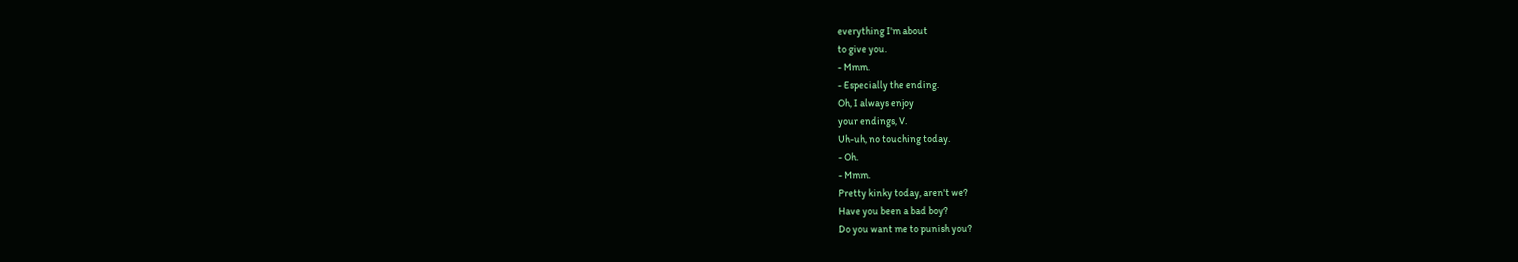everything I'm about
to give you.
- Mmm.
- Especially the ending.
Oh, I always enjoy
your endings, V.
Uh-uh, no touching today.
- Oh.
- Mmm.
Pretty kinky today, aren't we?
Have you been a bad boy?
Do you want me to punish you?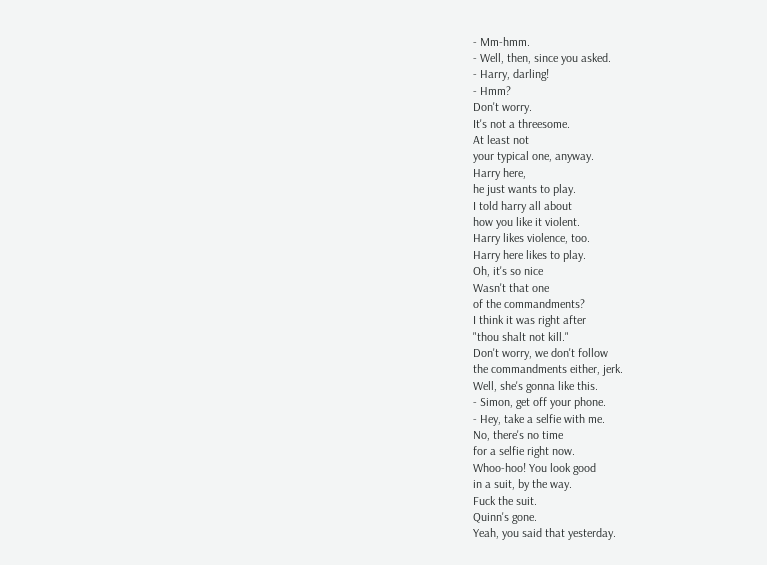- Mm-hmm.
- Well, then, since you asked.
- Harry, darling!
- Hmm?
Don't worry.
It's not a threesome.
At least not
your typical one, anyway.
Harry here,
he just wants to play.
I told harry all about
how you like it violent.
Harry likes violence, too.
Harry here likes to play.
Oh, it's so nice
Wasn't that one
of the commandments?
I think it was right after
"thou shalt not kill."
Don't worry, we don't follow
the commandments either, jerk.
Well, she's gonna like this.
- Simon, get off your phone.
- Hey, take a selfie with me.
No, there's no time
for a selfie right now.
Whoo-hoo! You look good
in a suit, by the way.
Fuck the suit.
Quinn's gone.
Yeah, you said that yesterday.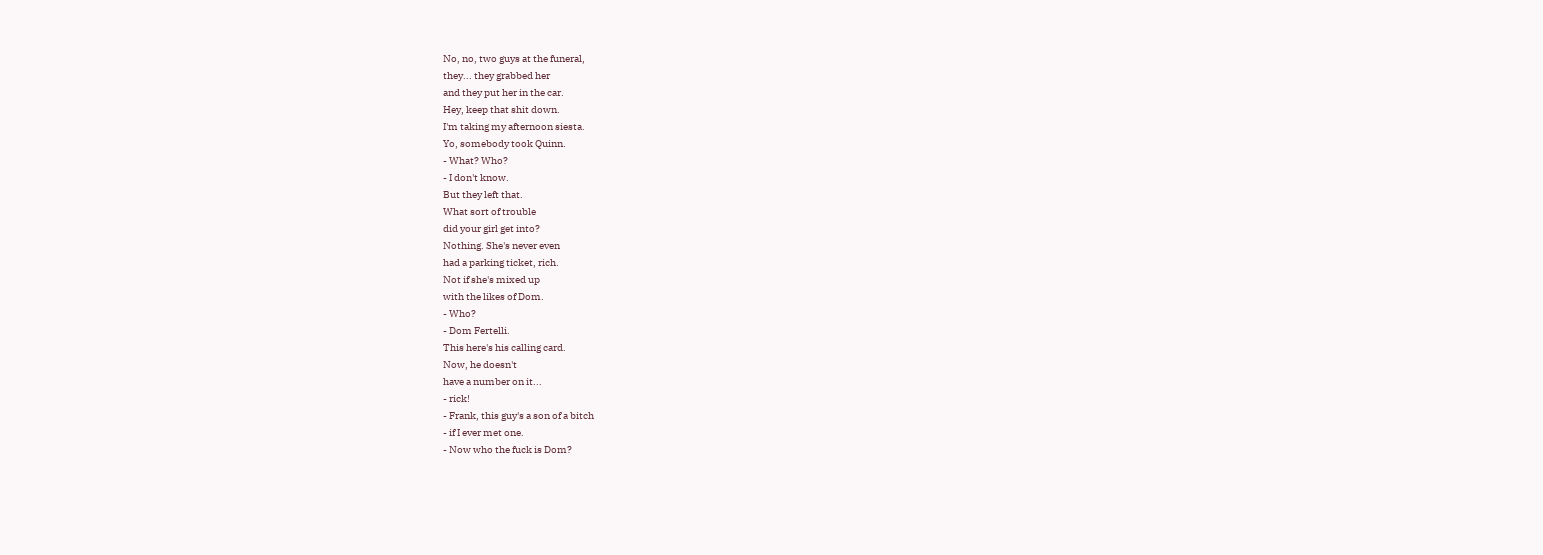No, no, two guys at the funeral,
they... they grabbed her
and they put her in the car.
Hey, keep that shit down.
I'm taking my afternoon siesta.
Yo, somebody took Quinn.
- What? Who?
- I don't know.
But they left that.
What sort of trouble
did your girl get into?
Nothing. She's never even
had a parking ticket, rich.
Not if she's mixed up
with the likes of Dom.
- Who?
- Dom Fertelli.
This here's his calling card.
Now, he doesn't
have a number on it...
- rick!
- Frank, this guy's a son of a bitch
- if I ever met one.
- Now who the fuck is Dom?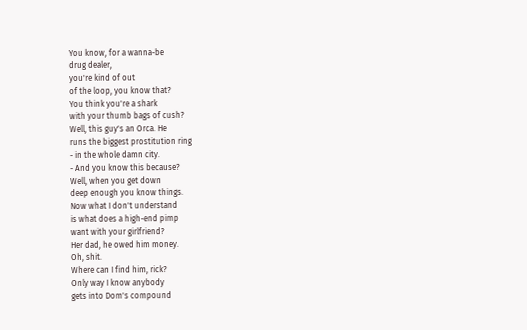You know, for a wanna-be
drug dealer,
you're kind of out
of the loop, you know that?
You think you're a shark
with your thumb bags of cush?
Well, this guy's an Orca. He
runs the biggest prostitution ring
- in the whole damn city.
- And you know this because?
Well, when you get down
deep enough you know things.
Now what I don't understand
is what does a high-end pimp
want with your girlfriend?
Her dad, he owed him money.
Oh, shit.
Where can I find him, rick?
Only way I know anybody
gets into Dom's compound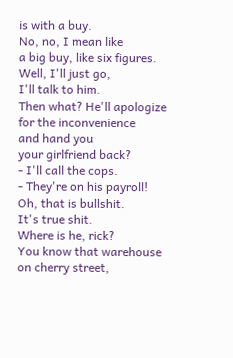is with a buy.
No, no, I mean like
a big buy, like six figures.
Well, I'll just go,
I'll talk to him.
Then what? He'll apologize
for the inconvenience
and hand you
your girlfriend back?
- I'll call the cops.
- They're on his payroll!
Oh, that is bullshit.
It's true shit.
Where is he, rick?
You know that warehouse
on cherry street,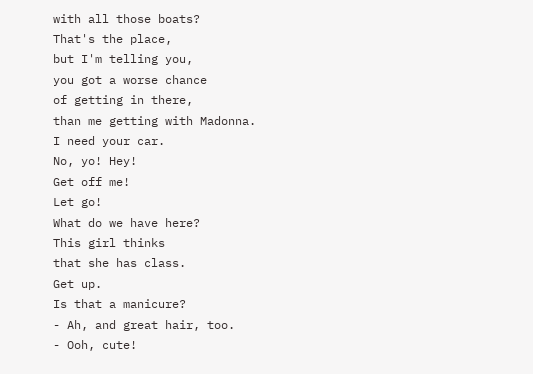with all those boats?
That's the place,
but I'm telling you,
you got a worse chance
of getting in there,
than me getting with Madonna.
I need your car.
No, yo! Hey!
Get off me!
Let go!
What do we have here?
This girl thinks
that she has class.
Get up.
Is that a manicure?
- Ah, and great hair, too.
- Ooh, cute!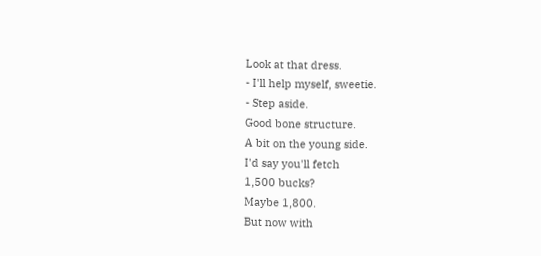Look at that dress.
- I'll help myself, sweetie.
- Step aside.
Good bone structure.
A bit on the young side.
I'd say you'll fetch
1,500 bucks?
Maybe 1,800.
But now with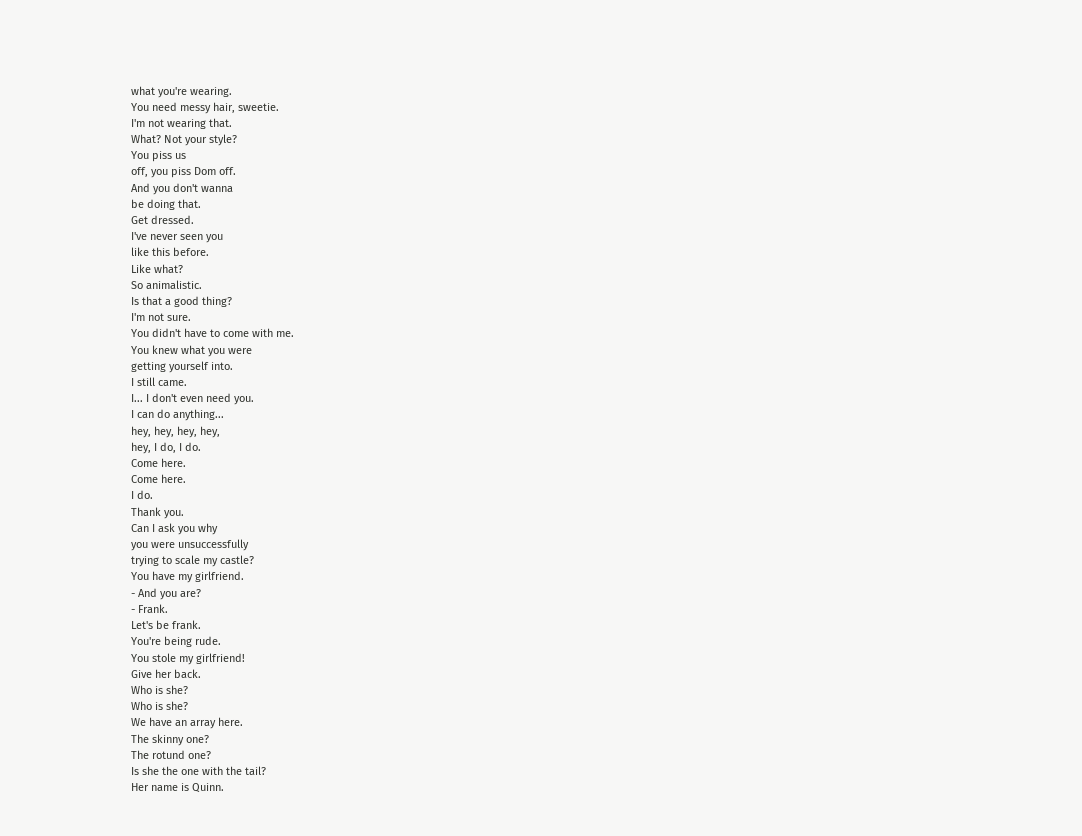what you're wearing.
You need messy hair, sweetie.
I'm not wearing that.
What? Not your style?
You piss us
off, you piss Dom off.
And you don't wanna
be doing that.
Get dressed.
I've never seen you
like this before.
Like what?
So animalistic.
Is that a good thing?
I'm not sure.
You didn't have to come with me.
You knew what you were
getting yourself into.
I still came.
I... I don't even need you.
I can do anything...
hey, hey, hey, hey,
hey, I do, I do.
Come here.
Come here.
I do.
Thank you.
Can I ask you why
you were unsuccessfully
trying to scale my castle?
You have my girlfriend.
- And you are?
- Frank.
Let's be frank.
You're being rude.
You stole my girlfriend!
Give her back.
Who is she?
Who is she?
We have an array here.
The skinny one?
The rotund one?
Is she the one with the tail?
Her name is Quinn.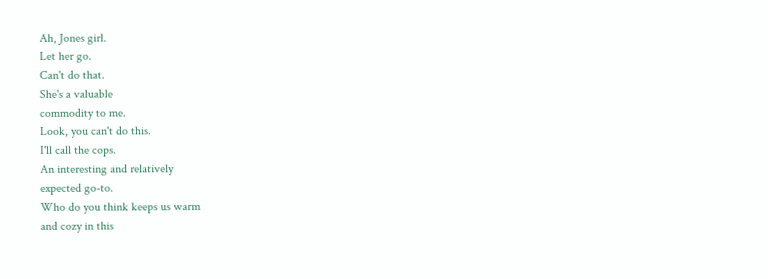Ah, Jones girl.
Let her go.
Can't do that.
She's a valuable
commodity to me.
Look, you can't do this.
I'll call the cops.
An interesting and relatively
expected go-to.
Who do you think keeps us warm
and cozy in this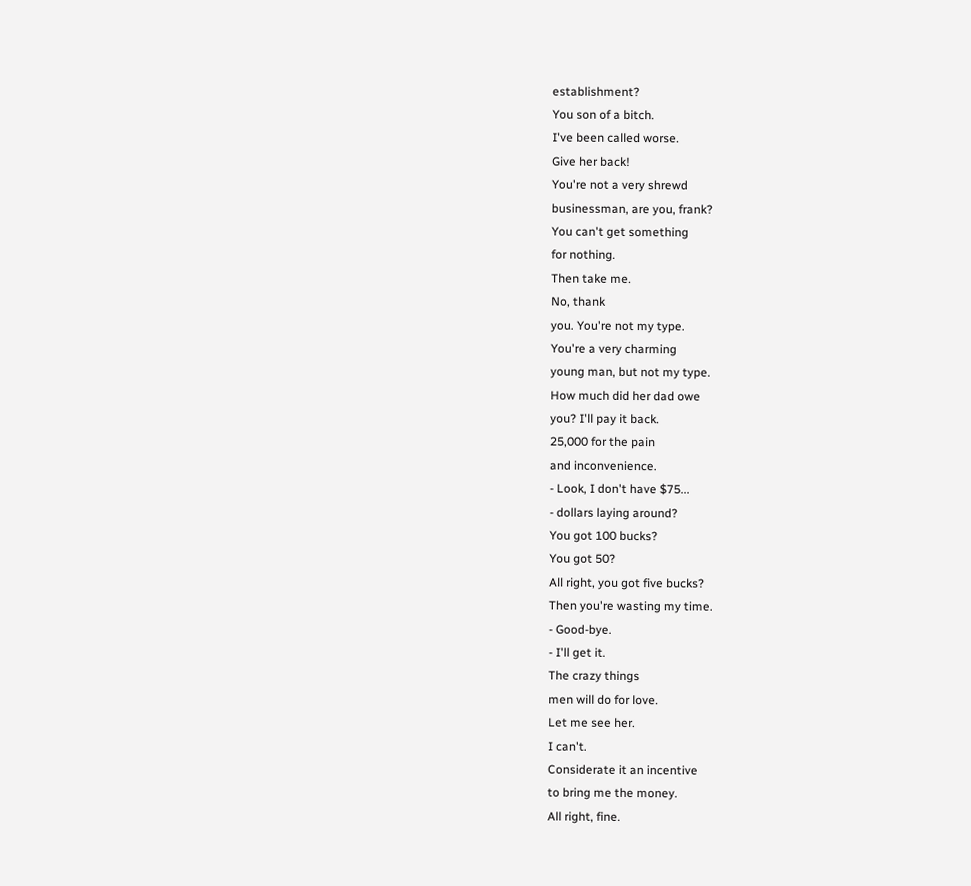establishment?
You son of a bitch.
I've been called worse.
Give her back!
You're not a very shrewd
businessman, are you, frank?
You can't get something
for nothing.
Then take me.
No, thank
you. You're not my type.
You're a very charming
young man, but not my type.
How much did her dad owe
you? I'll pay it back.
25,000 for the pain
and inconvenience.
- Look, I don't have $75...
- dollars laying around?
You got 100 bucks?
You got 50?
All right, you got five bucks?
Then you're wasting my time.
- Good-bye.
- I'll get it.
The crazy things
men will do for love.
Let me see her.
I can't.
Considerate it an incentive
to bring me the money.
All right, fine.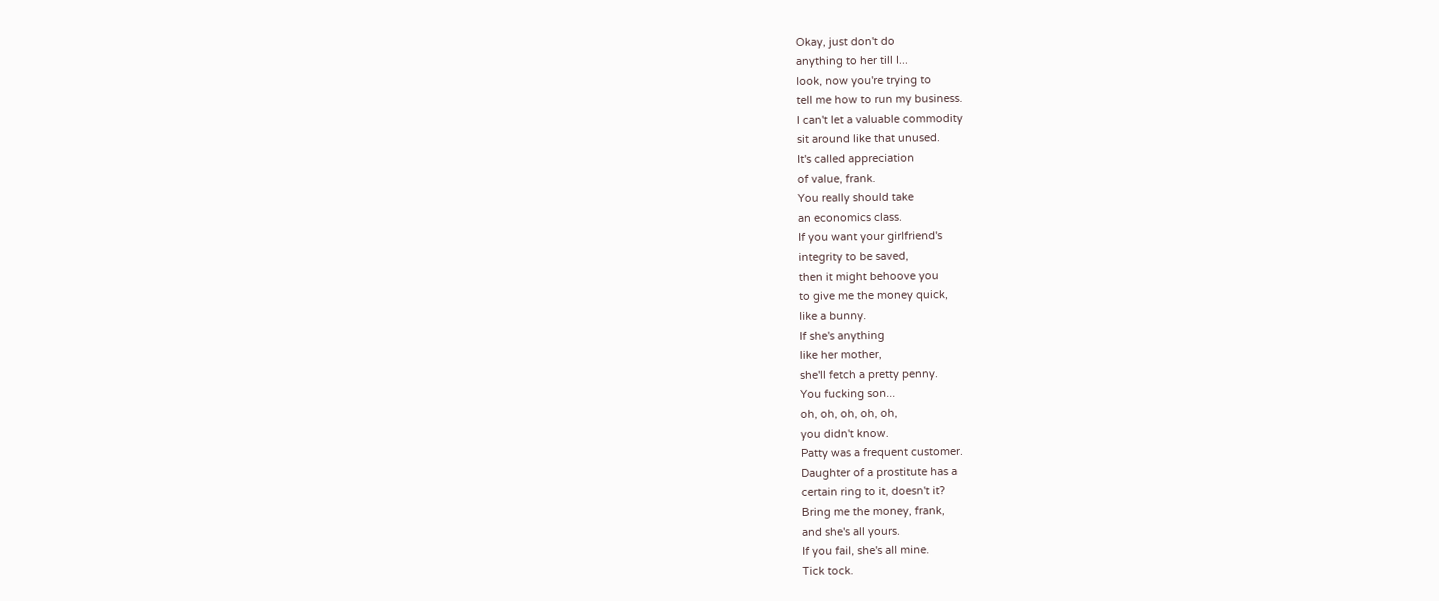Okay, just don't do
anything to her till I...
look, now you're trying to
tell me how to run my business.
I can't let a valuable commodity
sit around like that unused.
It's called appreciation
of value, frank.
You really should take
an economics class.
If you want your girlfriend's
integrity to be saved,
then it might behoove you
to give me the money quick,
like a bunny.
If she's anything
like her mother,
she'll fetch a pretty penny.
You fucking son...
oh, oh, oh, oh, oh,
you didn't know.
Patty was a frequent customer.
Daughter of a prostitute has a
certain ring to it, doesn't it?
Bring me the money, frank,
and she's all yours.
If you fail, she's all mine.
Tick tock.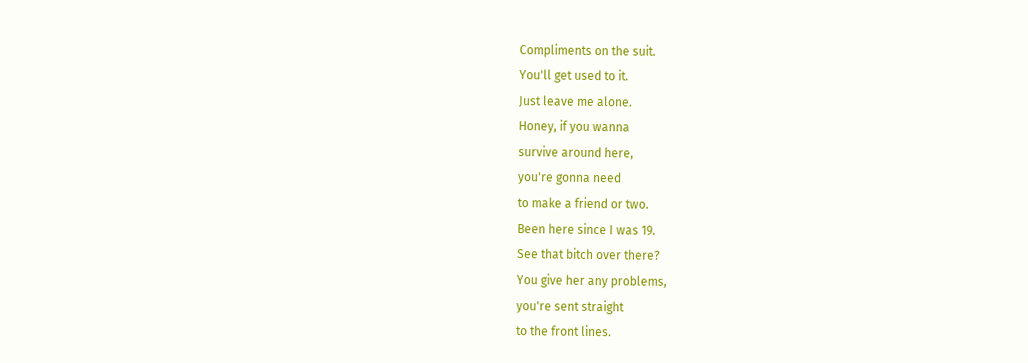Compliments on the suit.
You'll get used to it.
Just leave me alone.
Honey, if you wanna
survive around here,
you're gonna need
to make a friend or two.
Been here since I was 19.
See that bitch over there?
You give her any problems,
you're sent straight
to the front lines.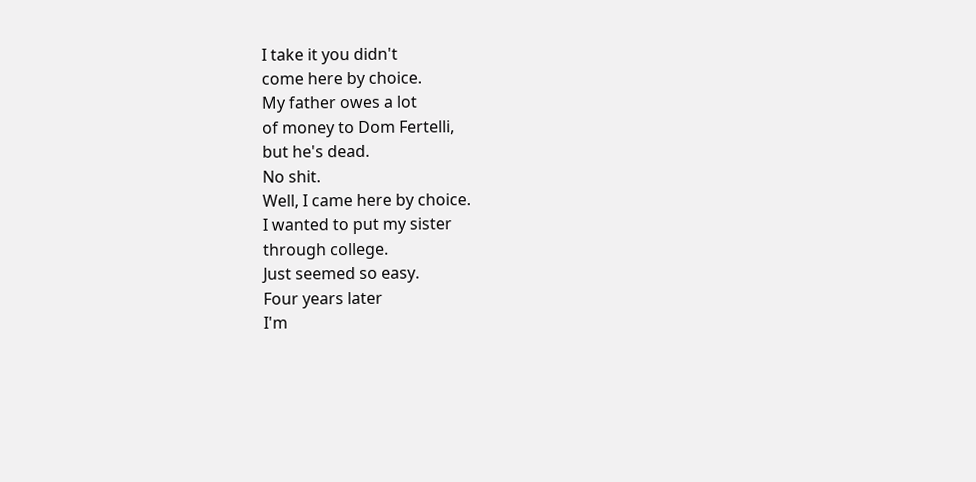I take it you didn't
come here by choice.
My father owes a lot
of money to Dom Fertelli,
but he's dead.
No shit.
Well, I came here by choice.
I wanted to put my sister
through college.
Just seemed so easy.
Four years later
I'm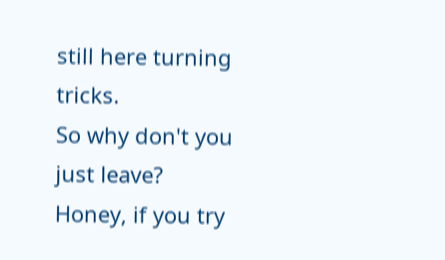still here turning tricks.
So why don't you just leave?
Honey, if you try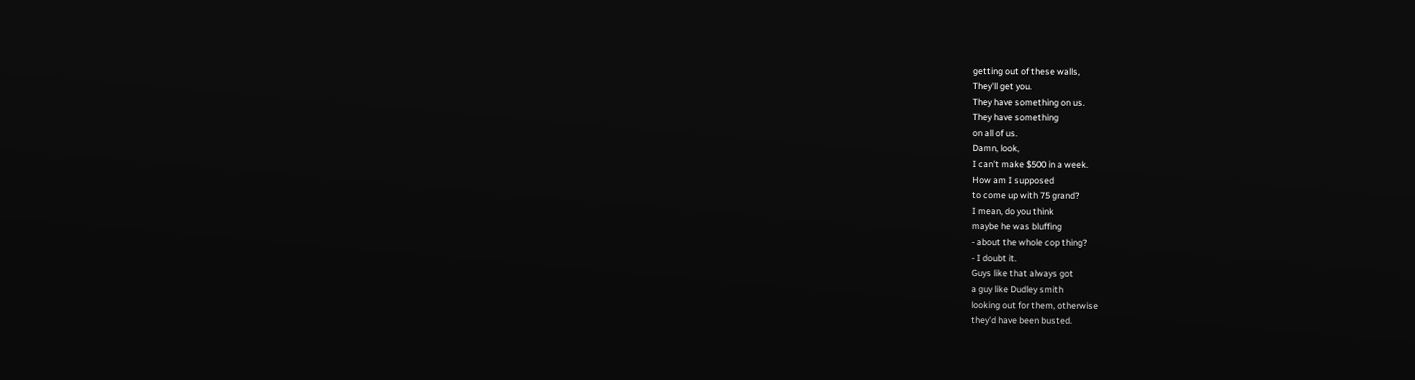getting out of these walls,
They'll get you.
They have something on us.
They have something
on all of us.
Damn, look,
I can't make $500 in a week.
How am I supposed
to come up with 75 grand?
I mean, do you think
maybe he was bluffing
- about the whole cop thing?
- I doubt it.
Guys like that always got
a guy like Dudley smith
looking out for them, otherwise
they'd have been busted.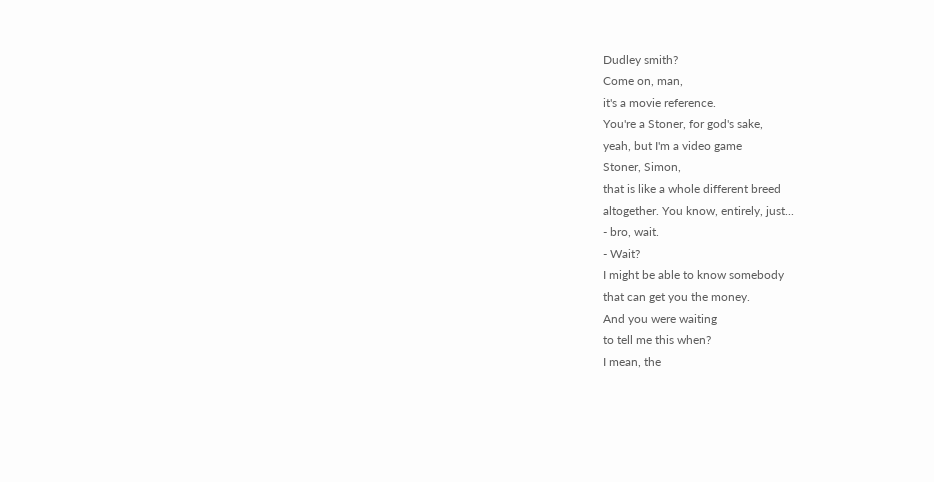Dudley smith?
Come on, man,
it's a movie reference.
You're a Stoner, for god's sake,
yeah, but I'm a video game
Stoner, Simon,
that is like a whole different breed
altogether. You know, entirely, just...
- bro, wait.
- Wait?
I might be able to know somebody
that can get you the money.
And you were waiting
to tell me this when?
I mean, the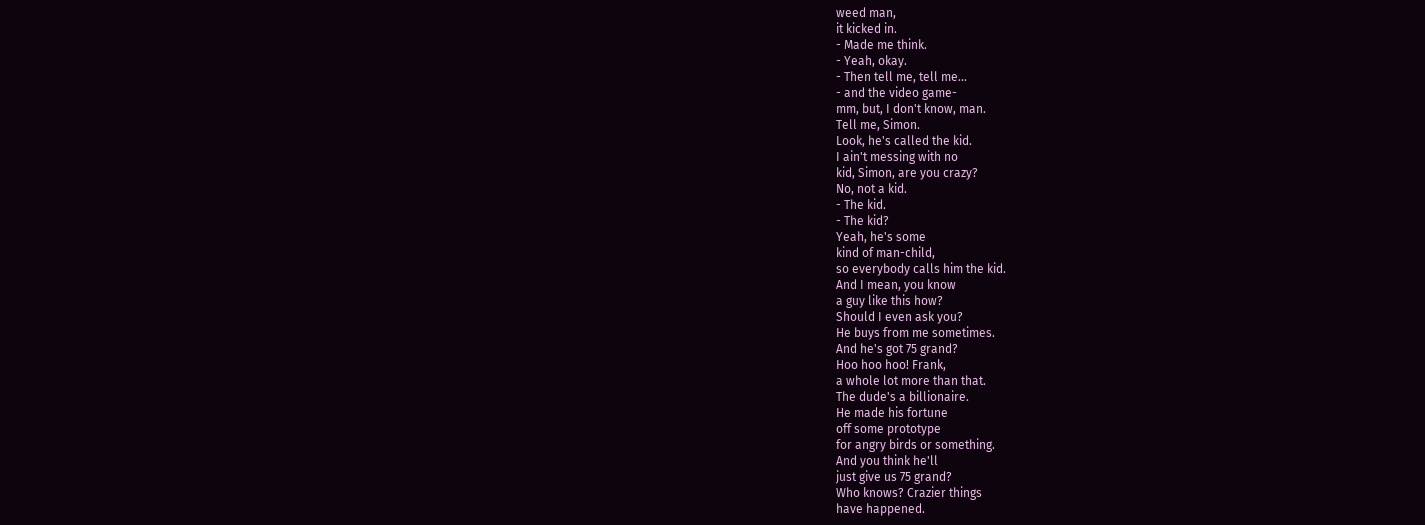weed man,
it kicked in.
- Made me think.
- Yeah, okay.
- Then tell me, tell me...
- and the video game-
mm, but, I don't know, man.
Tell me, Simon.
Look, he's called the kid.
I ain't messing with no
kid, Simon, are you crazy?
No, not a kid.
- The kid.
- The kid?
Yeah, he's some
kind of man-child,
so everybody calls him the kid.
And I mean, you know
a guy like this how?
Should I even ask you?
He buys from me sometimes.
And he's got 75 grand?
Hoo hoo hoo! Frank,
a whole lot more than that.
The dude's a billionaire.
He made his fortune
off some prototype
for angry birds or something.
And you think he'll
just give us 75 grand?
Who knows? Crazier things
have happened.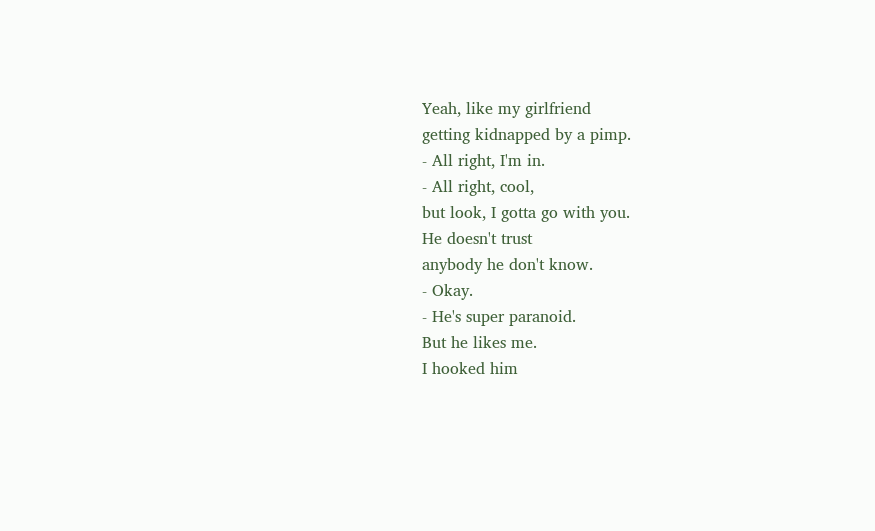Yeah, like my girlfriend
getting kidnapped by a pimp.
- All right, I'm in.
- All right, cool,
but look, I gotta go with you.
He doesn't trust
anybody he don't know.
- Okay.
- He's super paranoid.
But he likes me.
I hooked him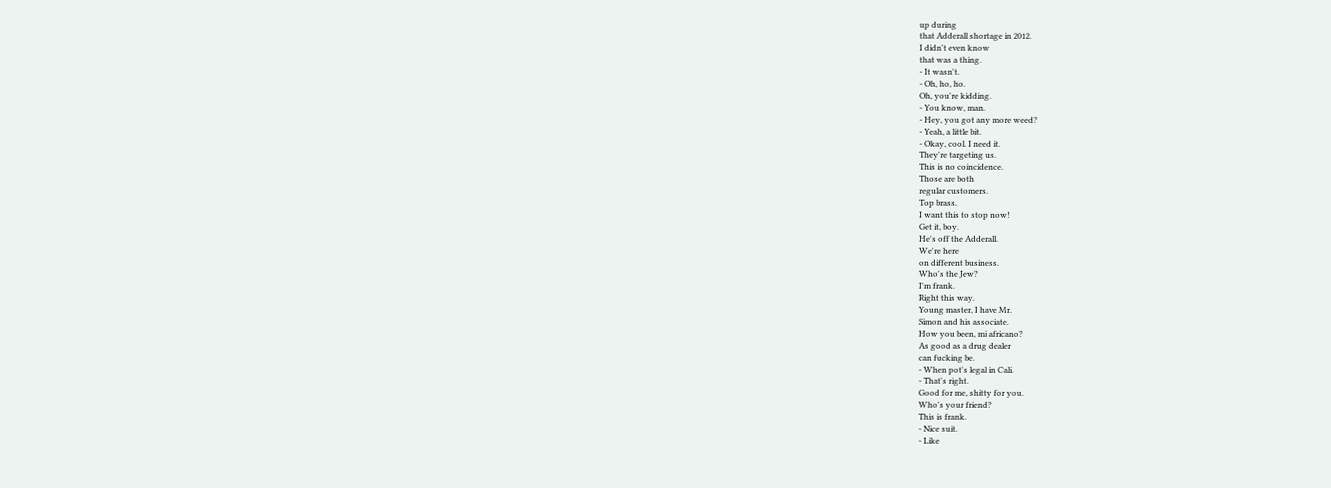up during
that Adderall shortage in 2012.
I didn't even know
that was a thing.
- It wasn't.
- Oh, ho, ho.
Oh, you're kidding.
- You know, man.
- Hey, you got any more weed?
- Yeah, a little bit.
- Okay, cool. I need it.
They're targeting us.
This is no coincidence.
Those are both
regular customers.
Top brass.
I want this to stop now!
Get it, boy.
He's off the Adderall.
We're here
on different business.
Who's the Jew?
I'm frank.
Right this way.
Young master, I have Mr.
Simon and his associate.
How you been, mi africano?
As good as a drug dealer
can fucking be.
- When pot's legal in Cali.
- That's right.
Good for me, shitty for you.
Who's your friend?
This is frank.
- Nice suit.
- Like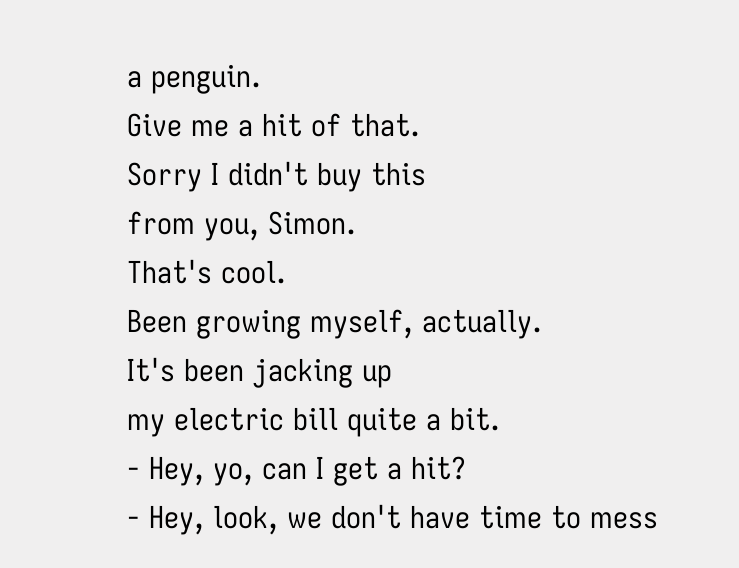a penguin.
Give me a hit of that.
Sorry I didn't buy this
from you, Simon.
That's cool.
Been growing myself, actually.
It's been jacking up
my electric bill quite a bit.
- Hey, yo, can I get a hit?
- Hey, look, we don't have time to mess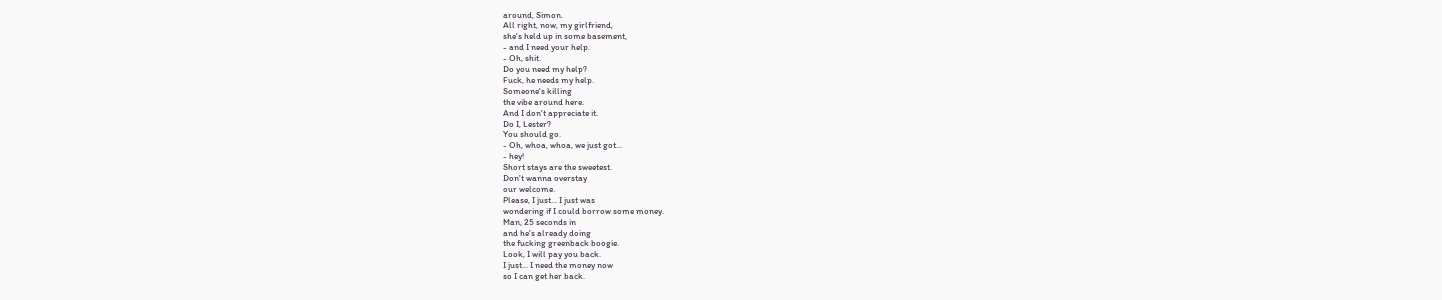around, Simon.
All right, now, my girlfriend,
she's held up in some basement,
- and I need your help.
- Oh, shit.
Do you need my help?
Fuck, he needs my help.
Someone's killing
the vibe around here.
And I don't appreciate it.
Do I, Lester?
You should go.
- Oh, whoa, whoa, we just got...
- hey!
Short stays are the sweetest.
Don't wanna overstay
our welcome.
Please, I just... I just was
wondering if I could borrow some money.
Man, 25 seconds in
and he's already doing
the fucking greenback boogie.
Look, I will pay you back.
I just... I need the money now
so I can get her back.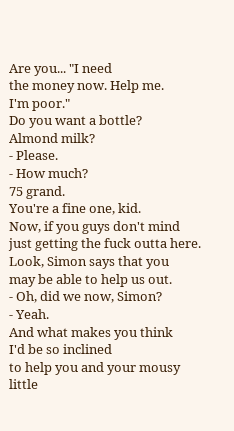Are you... "I need
the money now. Help me.
I'm poor."
Do you want a bottle?
Almond milk?
- Please.
- How much?
75 grand.
You're a fine one, kid.
Now, if you guys don't mind
just getting the fuck outta here.
Look, Simon says that you
may be able to help us out.
- Oh, did we now, Simon?
- Yeah.
And what makes you think
I'd be so inclined
to help you and your mousy
little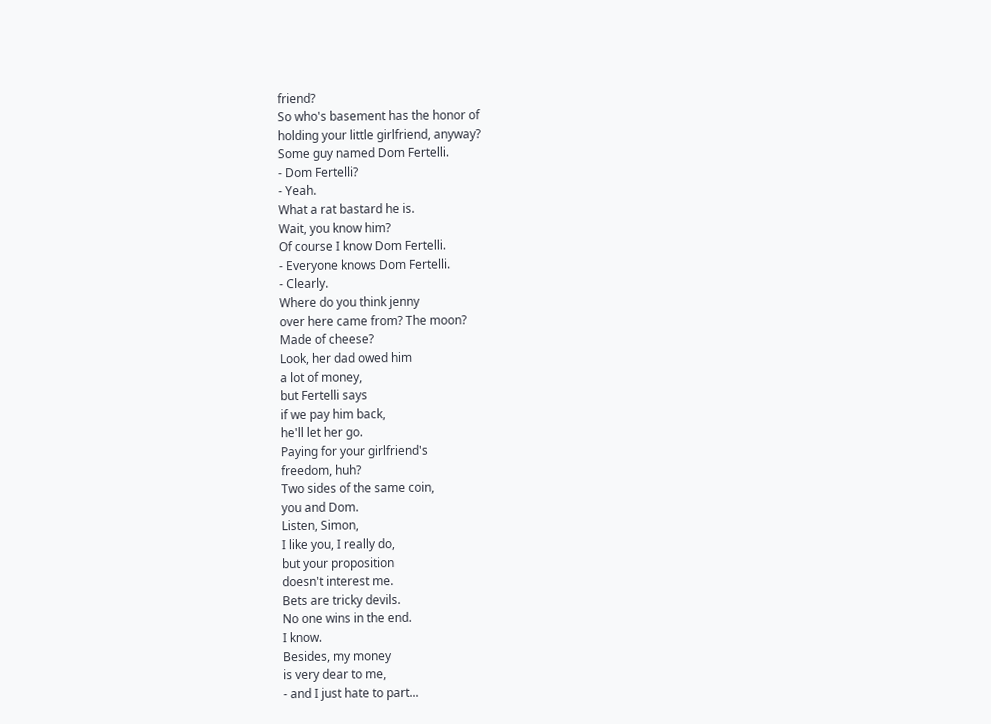friend?
So who's basement has the honor of
holding your little girlfriend, anyway?
Some guy named Dom Fertelli.
- Dom Fertelli?
- Yeah.
What a rat bastard he is.
Wait, you know him?
Of course I know Dom Fertelli.
- Everyone knows Dom Fertelli.
- Clearly.
Where do you think jenny
over here came from? The moon?
Made of cheese?
Look, her dad owed him
a lot of money,
but Fertelli says
if we pay him back,
he'll let her go.
Paying for your girlfriend's
freedom, huh?
Two sides of the same coin,
you and Dom.
Listen, Simon,
I like you, I really do,
but your proposition
doesn't interest me.
Bets are tricky devils.
No one wins in the end.
I know.
Besides, my money
is very dear to me,
- and I just hate to part...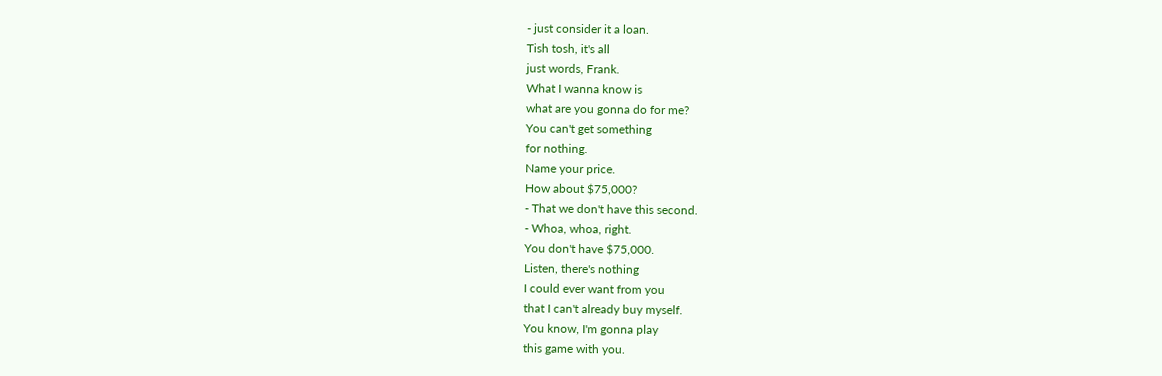- just consider it a loan.
Tish tosh, it's all
just words, Frank.
What I wanna know is
what are you gonna do for me?
You can't get something
for nothing.
Name your price.
How about $75,000?
- That we don't have this second.
- Whoa, whoa, right.
You don't have $75,000.
Listen, there's nothing
I could ever want from you
that I can't already buy myself.
You know, I'm gonna play
this game with you.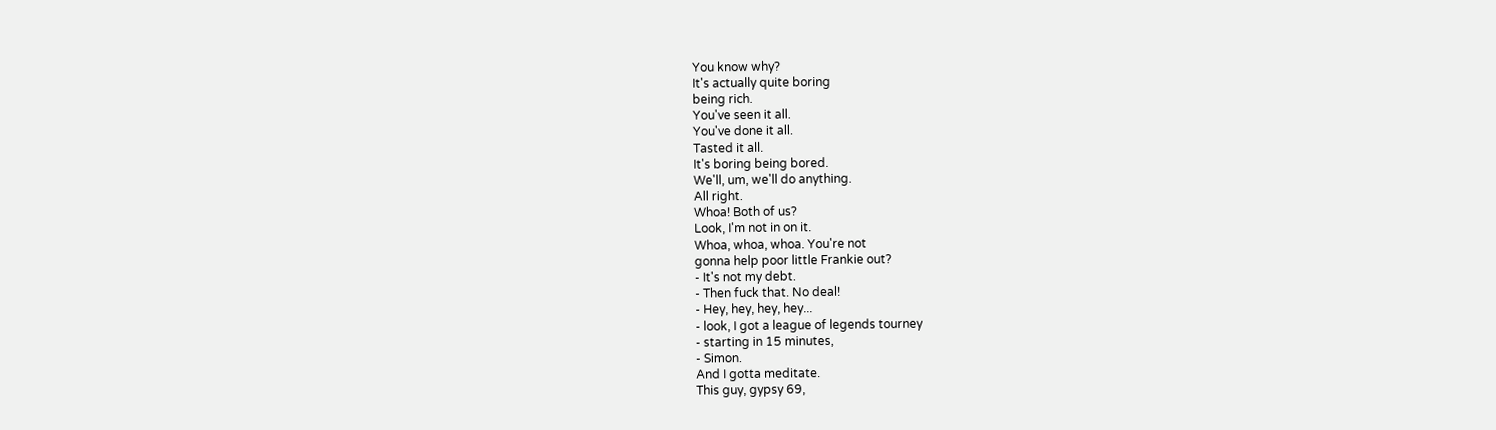You know why?
It's actually quite boring
being rich.
You've seen it all.
You've done it all.
Tasted it all.
It's boring being bored.
We'll, um, we'll do anything.
All right.
Whoa! Both of us?
Look, I'm not in on it.
Whoa, whoa, whoa. You're not
gonna help poor little Frankie out?
- It's not my debt.
- Then fuck that. No deal!
- Hey, hey, hey, hey...
- look, I got a league of legends tourney
- starting in 15 minutes,
- Simon.
And I gotta meditate.
This guy, gypsy 69,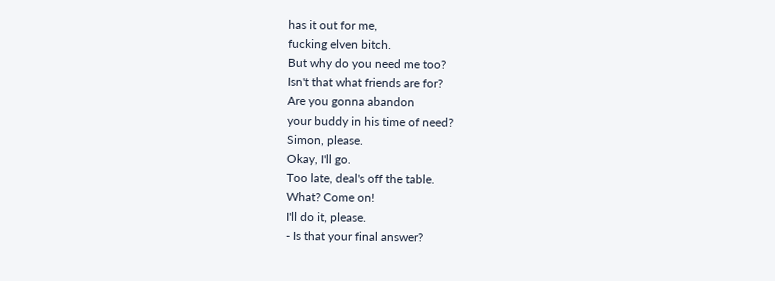has it out for me,
fucking elven bitch.
But why do you need me too?
Isn't that what friends are for?
Are you gonna abandon
your buddy in his time of need?
Simon, please.
Okay, I'll go.
Too late, deal's off the table.
What? Come on!
I'll do it, please.
- Is that your final answer?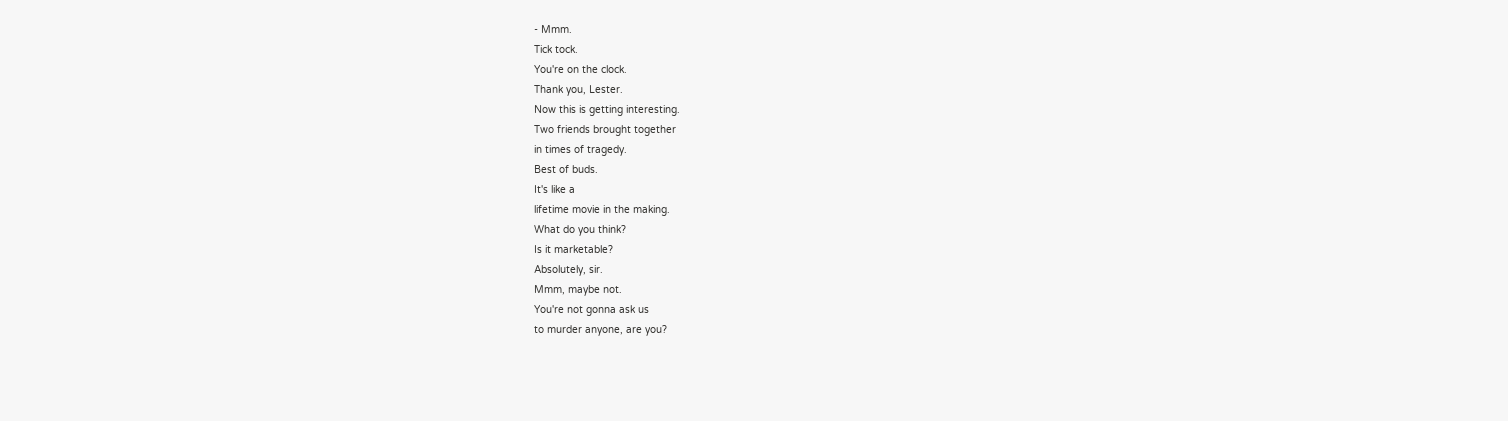- Mmm.
Tick tock.
You're on the clock.
Thank you, Lester.
Now this is getting interesting.
Two friends brought together
in times of tragedy.
Best of buds.
It's like a
lifetime movie in the making.
What do you think?
Is it marketable?
Absolutely, sir.
Mmm, maybe not.
You're not gonna ask us
to murder anyone, are you?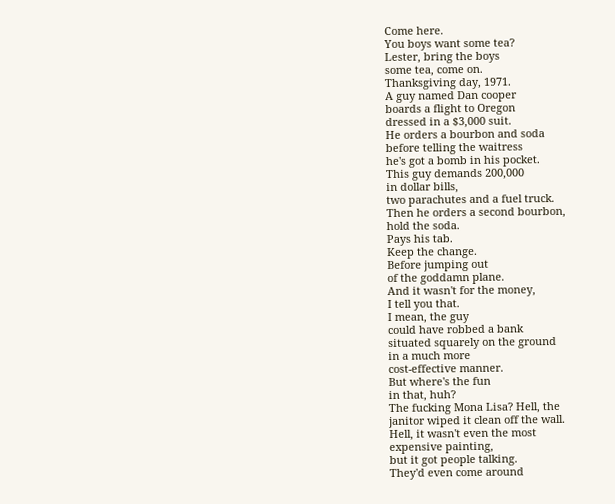Come here.
You boys want some tea?
Lester, bring the boys
some tea, come on.
Thanksgiving day, 1971.
A guy named Dan cooper
boards a flight to Oregon
dressed in a $3,000 suit.
He orders a bourbon and soda
before telling the waitress
he's got a bomb in his pocket.
This guy demands 200,000
in dollar bills,
two parachutes and a fuel truck.
Then he orders a second bourbon,
hold the soda.
Pays his tab.
Keep the change.
Before jumping out
of the goddamn plane.
And it wasn't for the money,
I tell you that.
I mean, the guy
could have robbed a bank
situated squarely on the ground
in a much more
cost-effective manner.
But where's the fun
in that, huh?
The fucking Mona Lisa? Hell, the
janitor wiped it clean off the wall.
Hell, it wasn't even the most
expensive painting,
but it got people talking.
They'd even come around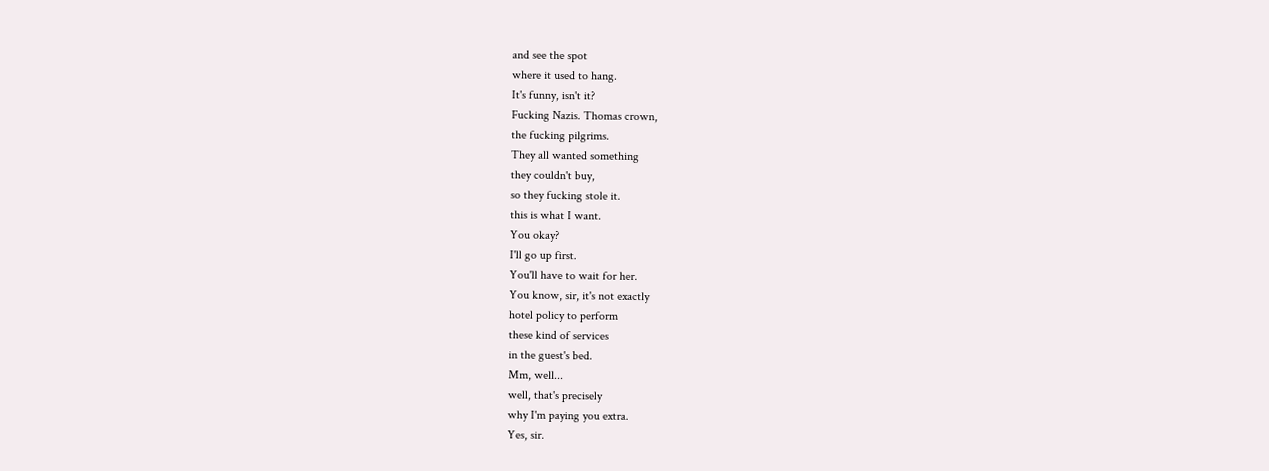and see the spot
where it used to hang.
It's funny, isn't it?
Fucking Nazis. Thomas crown,
the fucking pilgrims.
They all wanted something
they couldn't buy,
so they fucking stole it.
this is what I want.
You okay?
I'll go up first.
You'll have to wait for her.
You know, sir, it's not exactly
hotel policy to perform
these kind of services
in the guest's bed.
Mm, well...
well, that's precisely
why I'm paying you extra.
Yes, sir.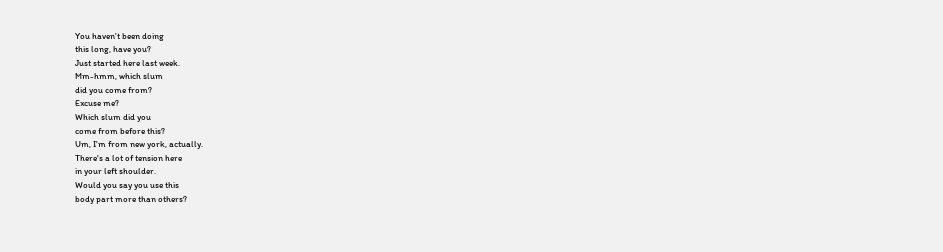You haven't been doing
this long, have you?
Just started here last week.
Mm-hmm, which slum
did you come from?
Excuse me?
Which slum did you
come from before this?
Um, I'm from new york, actually.
There's a lot of tension here
in your left shoulder.
Would you say you use this
body part more than others?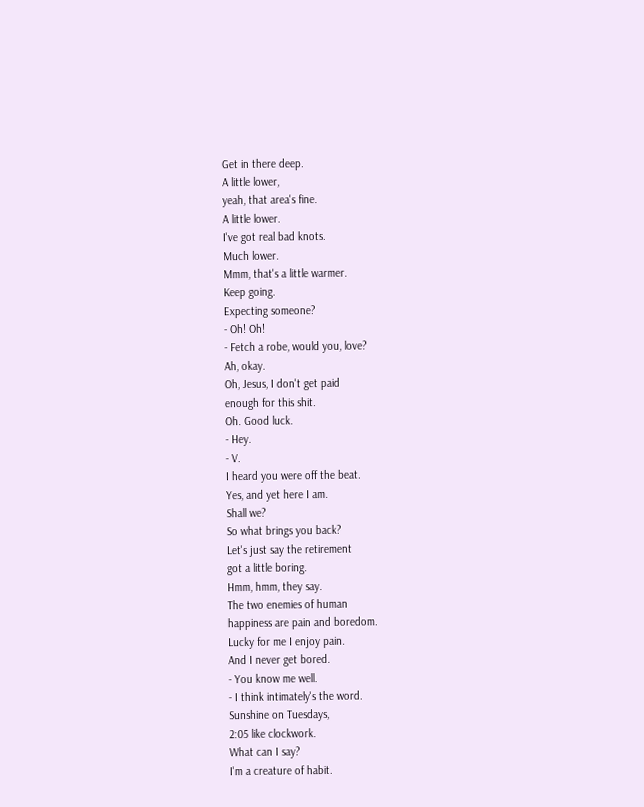Get in there deep.
A little lower,
yeah, that area's fine.
A little lower.
I've got real bad knots.
Much lower.
Mmm, that's a little warmer.
Keep going.
Expecting someone?
- Oh! Oh!
- Fetch a robe, would you, love?
Ah, okay.
Oh, Jesus, I don't get paid
enough for this shit.
Oh. Good luck.
- Hey.
- V.
I heard you were off the beat.
Yes, and yet here I am.
Shall we?
So what brings you back?
Let's just say the retirement
got a little boring.
Hmm, hmm, they say.
The two enemies of human
happiness are pain and boredom.
Lucky for me I enjoy pain.
And I never get bored.
- You know me well.
- I think intimately's the word.
Sunshine on Tuesdays,
2:05 like clockwork.
What can I say?
I'm a creature of habit.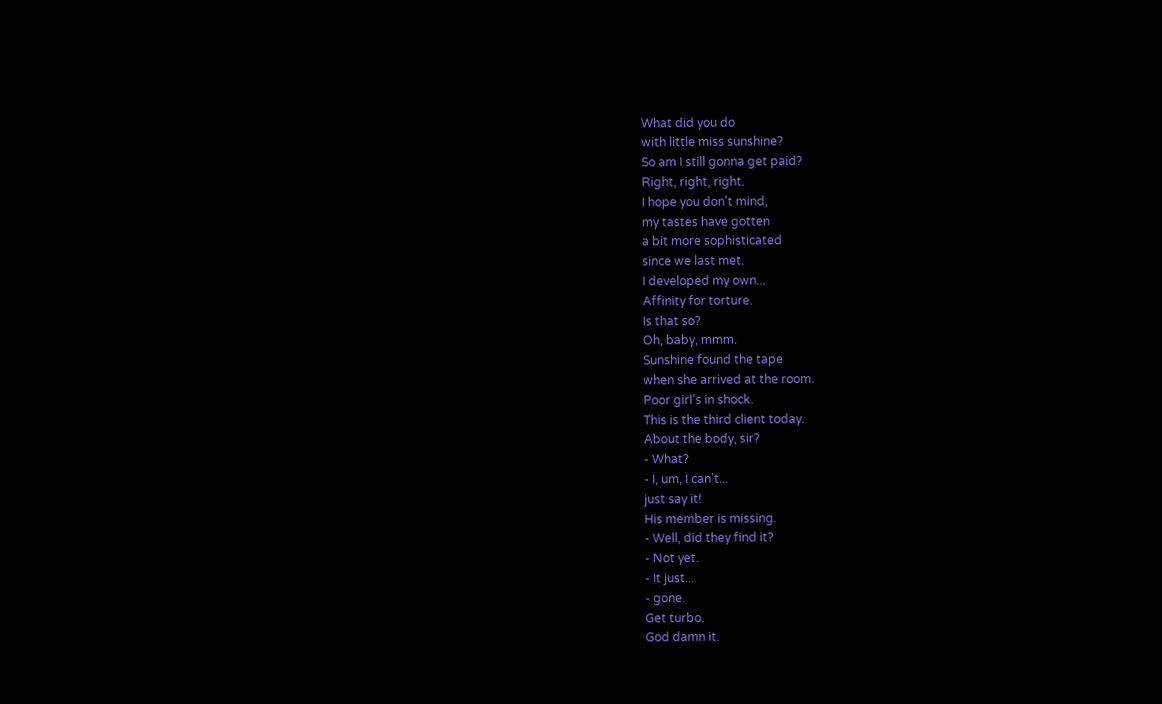What did you do
with little miss sunshine?
So am I still gonna get paid?
Right, right, right.
I hope you don't mind,
my tastes have gotten
a bit more sophisticated
since we last met.
I developed my own...
Affinity for torture.
Is that so?
Oh, baby, mmm.
Sunshine found the tape
when she arrived at the room.
Poor girl's in shock.
This is the third client today.
About the body, sir?
- What?
- I, um, I can't...
just say it!
His member is missing.
- Well, did they find it?
- Not yet.
- It just...
- gone.
Get turbo.
God damn it.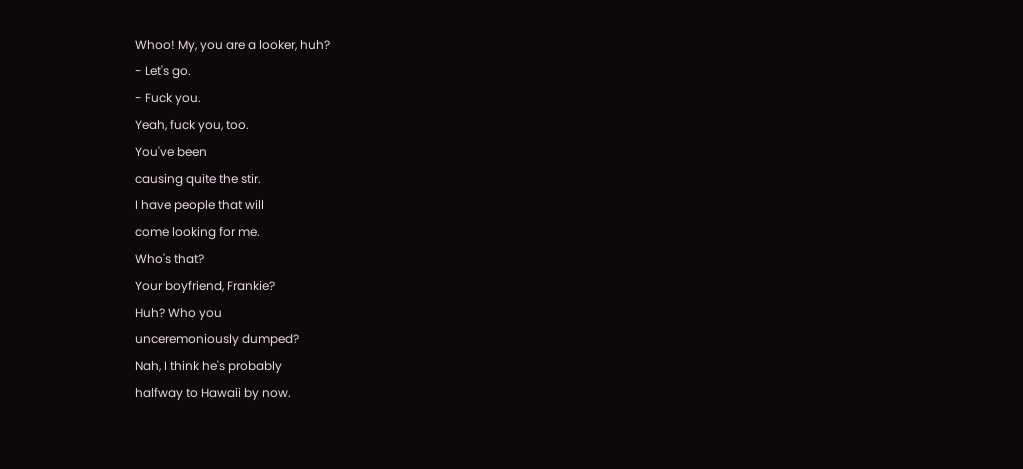Whoo! My, you are a looker, huh?
- Let's go.
- Fuck you.
Yeah, fuck you, too.
You've been
causing quite the stir.
I have people that will
come looking for me.
Who's that?
Your boyfriend, Frankie?
Huh? Who you
unceremoniously dumped?
Nah, I think he's probably
halfway to Hawaii by now.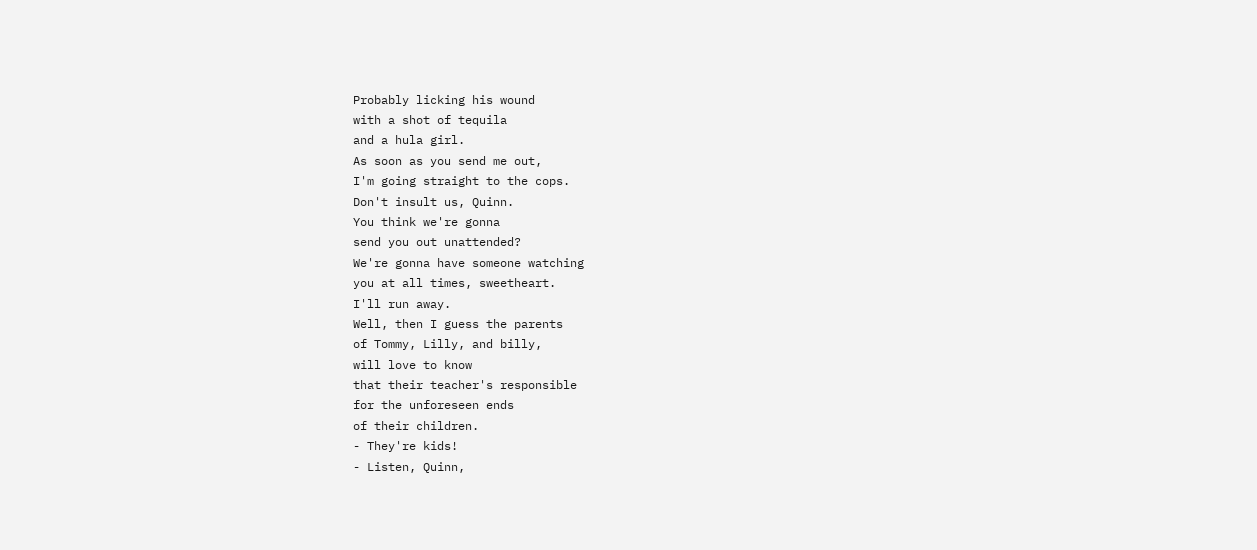Probably licking his wound
with a shot of tequila
and a hula girl.
As soon as you send me out,
I'm going straight to the cops.
Don't insult us, Quinn.
You think we're gonna
send you out unattended?
We're gonna have someone watching
you at all times, sweetheart.
I'll run away.
Well, then I guess the parents
of Tommy, Lilly, and billy,
will love to know
that their teacher's responsible
for the unforeseen ends
of their children.
- They're kids!
- Listen, Quinn,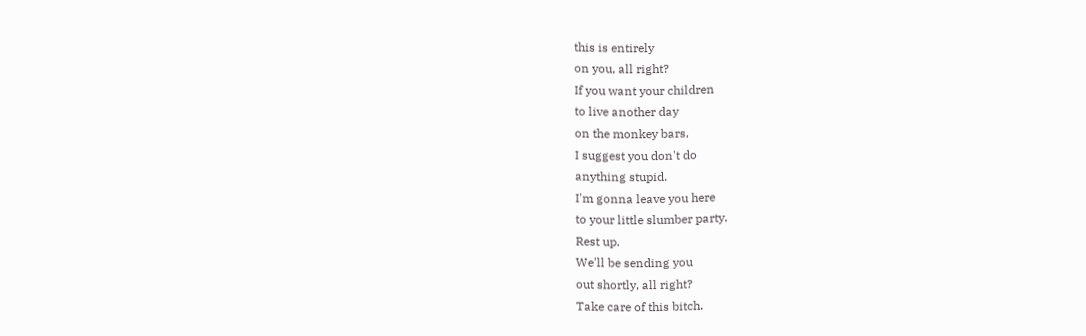this is entirely
on you, all right?
If you want your children
to live another day
on the monkey bars,
I suggest you don't do
anything stupid.
I'm gonna leave you here
to your little slumber party.
Rest up.
We'll be sending you
out shortly, all right?
Take care of this bitch.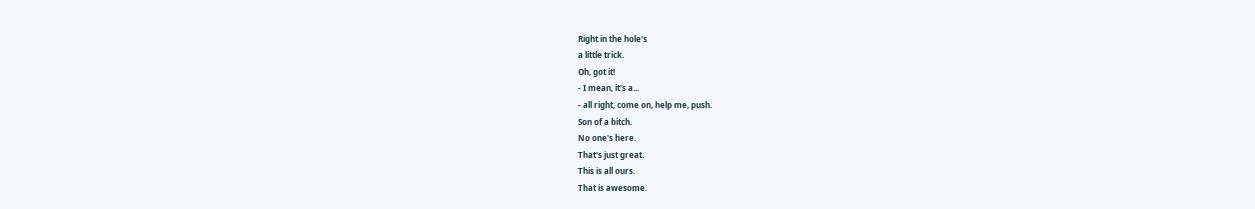Right in the hole's
a little trick.
Oh, got it!
- I mean, it's a...
- all right, come on, help me, push.
Son of a bitch.
No one's here.
That's just great.
This is all ours.
That is awesome.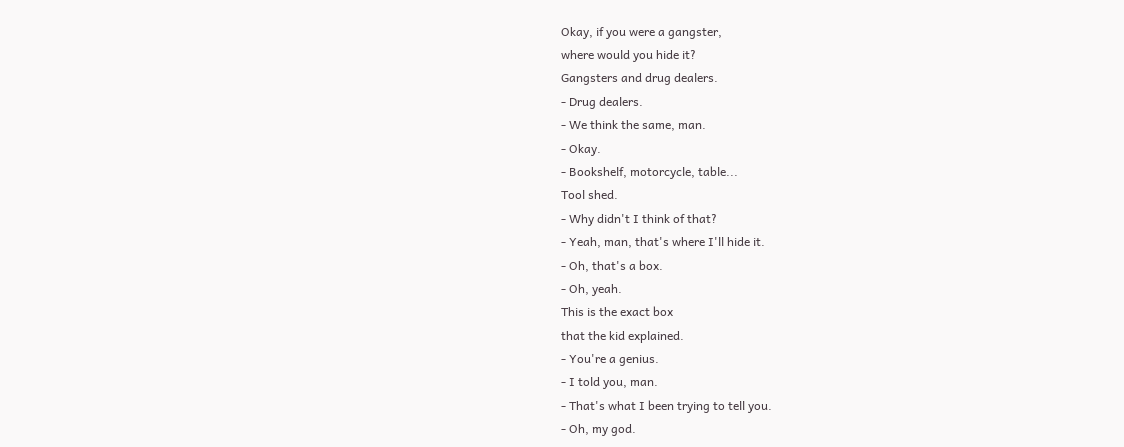Okay, if you were a gangster,
where would you hide it?
Gangsters and drug dealers.
- Drug dealers.
- We think the same, man.
- Okay.
- Bookshelf, motorcycle, table...
Tool shed.
- Why didn't I think of that?
- Yeah, man, that's where I'll hide it.
- Oh, that's a box.
- Oh, yeah.
This is the exact box
that the kid explained.
- You're a genius.
- I told you, man.
- That's what I been trying to tell you.
- Oh, my god.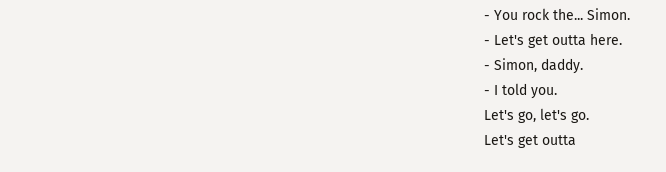- You rock the... Simon.
- Let's get outta here.
- Simon, daddy.
- I told you.
Let's go, let's go.
Let's get outta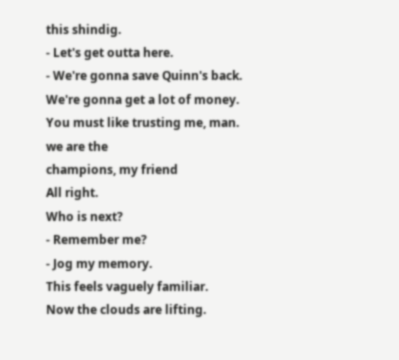this shindig.
- Let's get outta here.
- We're gonna save Quinn's back.
We're gonna get a lot of money.
You must like trusting me, man.
we are the
champions, my friend
All right.
Who is next?
- Remember me?
- Jog my memory.
This feels vaguely familiar.
Now the clouds are lifting.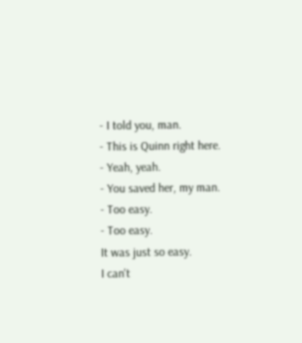- I told you, man.
- This is Quinn right here.
- Yeah, yeah.
- You saved her, my man.
- Too easy.
- Too easy.
It was just so easy.
I can't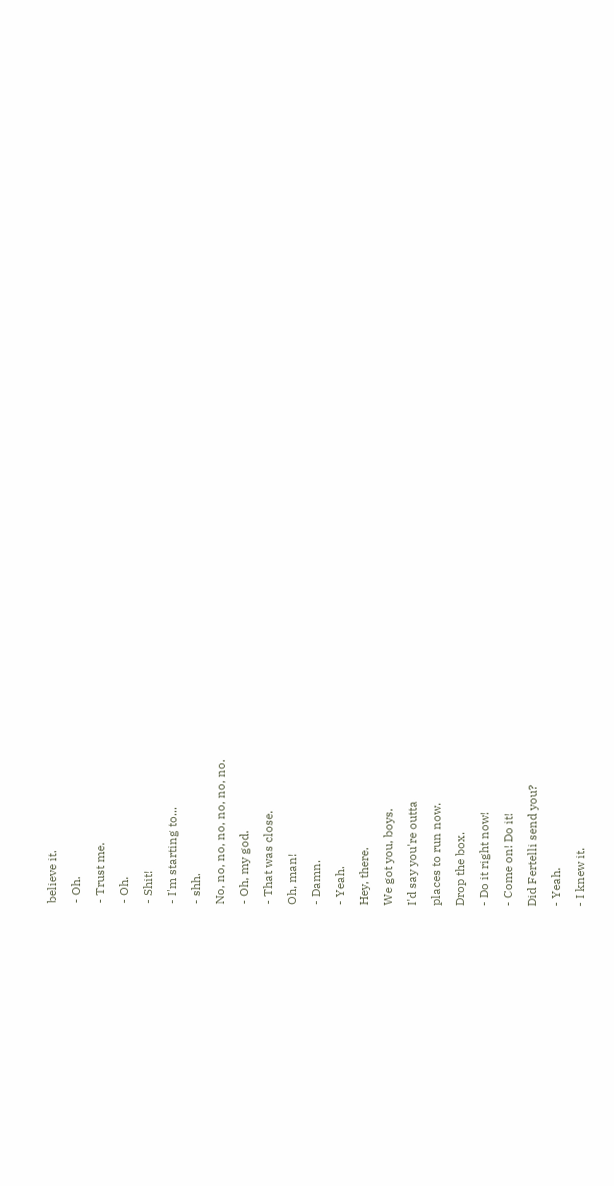believe it.
- Oh.
- Trust me.
- Oh.
- Shit!
- I'm starting to...
- shh.
No, no, no, no, no, no, no.
- Oh, my god.
- That was close.
Oh, man!
- Damn.
- Yeah.
Hey, there.
We got you, boys.
I'd say you're outta
places to run now.
Drop the box.
- Do it right now!
- Come on! Do it!
Did Fertelli send you?
- Yeah.
- I knew it.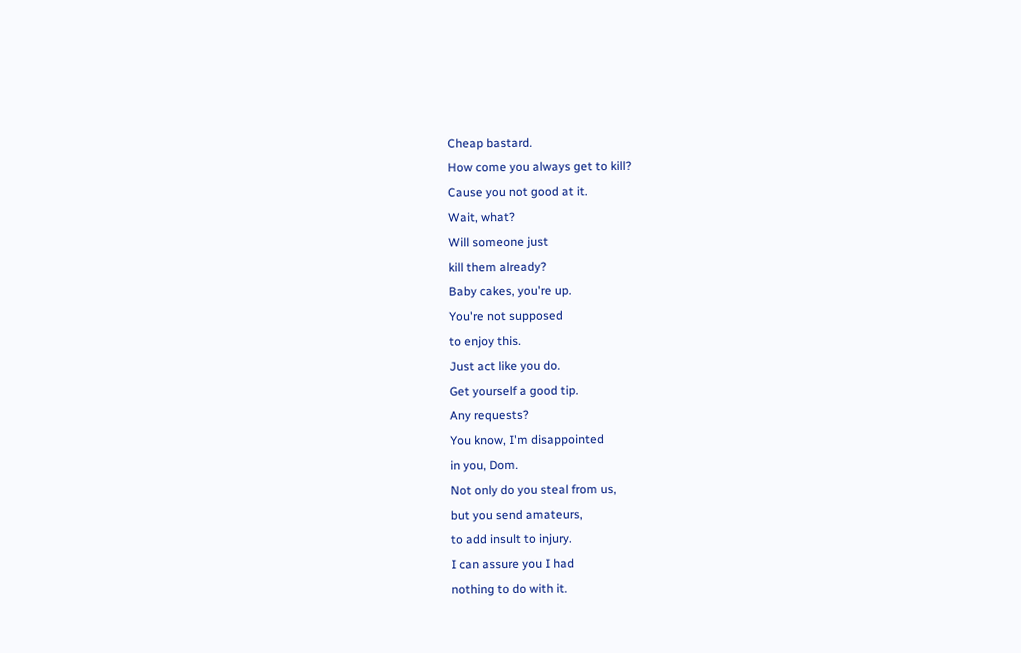Cheap bastard.
How come you always get to kill?
Cause you not good at it.
Wait, what?
Will someone just
kill them already?
Baby cakes, you're up.
You're not supposed
to enjoy this.
Just act like you do.
Get yourself a good tip.
Any requests?
You know, I'm disappointed
in you, Dom.
Not only do you steal from us,
but you send amateurs,
to add insult to injury.
I can assure you I had
nothing to do with it.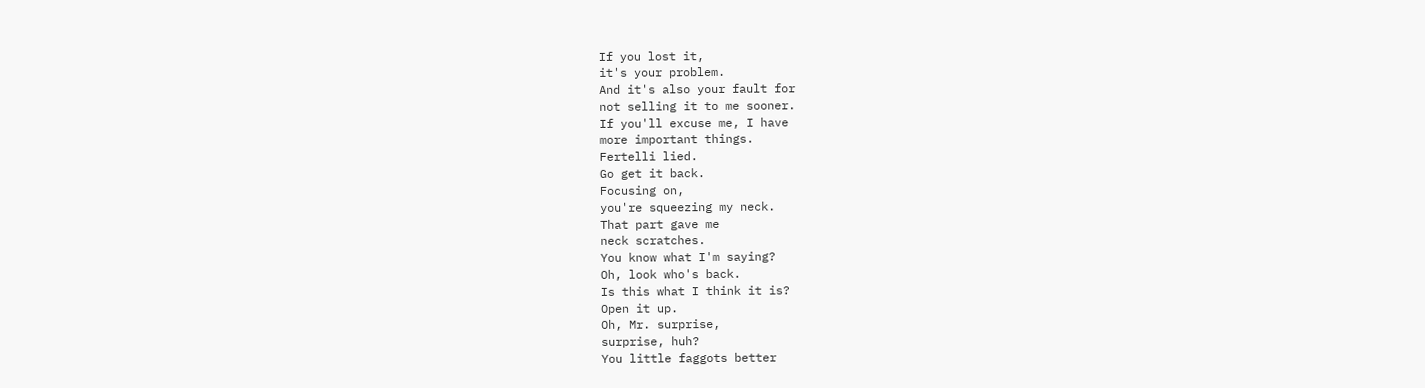If you lost it,
it's your problem.
And it's also your fault for
not selling it to me sooner.
If you'll excuse me, I have
more important things.
Fertelli lied.
Go get it back.
Focusing on,
you're squeezing my neck.
That part gave me
neck scratches.
You know what I'm saying?
Oh, look who's back.
Is this what I think it is?
Open it up.
Oh, Mr. surprise,
surprise, huh?
You little faggots better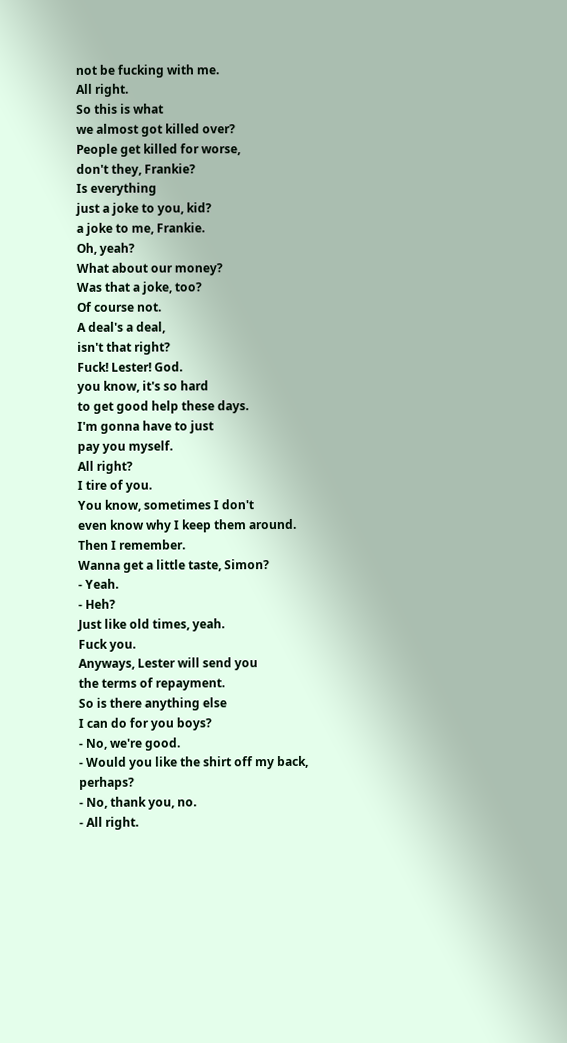not be fucking with me.
All right.
So this is what
we almost got killed over?
People get killed for worse,
don't they, Frankie?
Is everything
just a joke to you, kid?
a joke to me, Frankie.
Oh, yeah?
What about our money?
Was that a joke, too?
Of course not.
A deal's a deal,
isn't that right?
Fuck! Lester! God.
you know, it's so hard
to get good help these days.
I'm gonna have to just
pay you myself.
All right?
I tire of you.
You know, sometimes I don't
even know why I keep them around.
Then I remember.
Wanna get a little taste, Simon?
- Yeah.
- Heh?
Just like old times, yeah.
Fuck you.
Anyways, Lester will send you
the terms of repayment.
So is there anything else
I can do for you boys?
- No, we're good.
- Would you like the shirt off my back, perhaps?
- No, thank you, no.
- All right.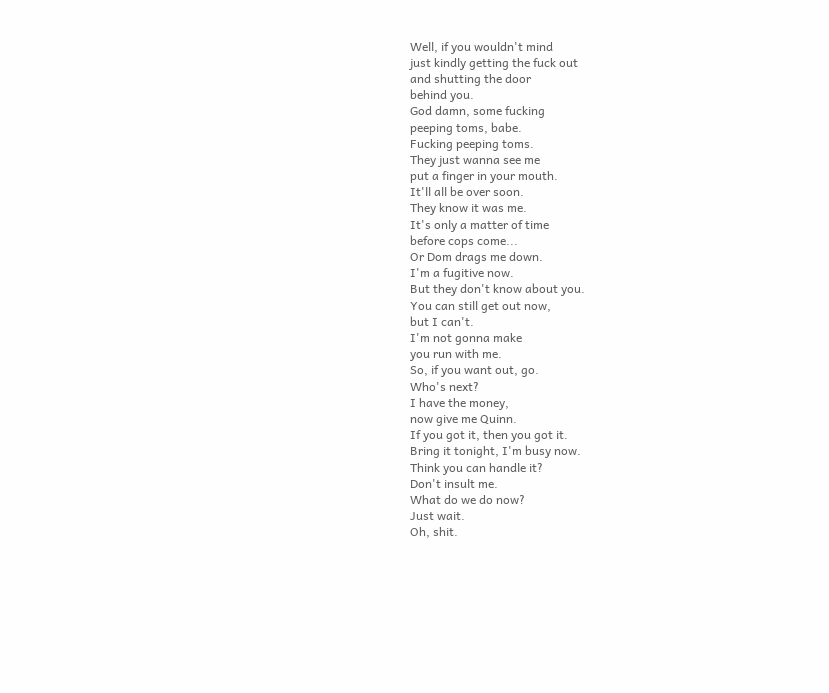Well, if you wouldn't mind
just kindly getting the fuck out
and shutting the door
behind you.
God damn, some fucking
peeping toms, babe.
Fucking peeping toms.
They just wanna see me
put a finger in your mouth.
It'll all be over soon.
They know it was me.
It's only a matter of time
before cops come...
Or Dom drags me down.
I'm a fugitive now.
But they don't know about you.
You can still get out now,
but I can't.
I'm not gonna make
you run with me.
So, if you want out, go.
Who's next?
I have the money,
now give me Quinn.
If you got it, then you got it.
Bring it tonight, I'm busy now.
Think you can handle it?
Don't insult me.
What do we do now?
Just wait.
Oh, shit.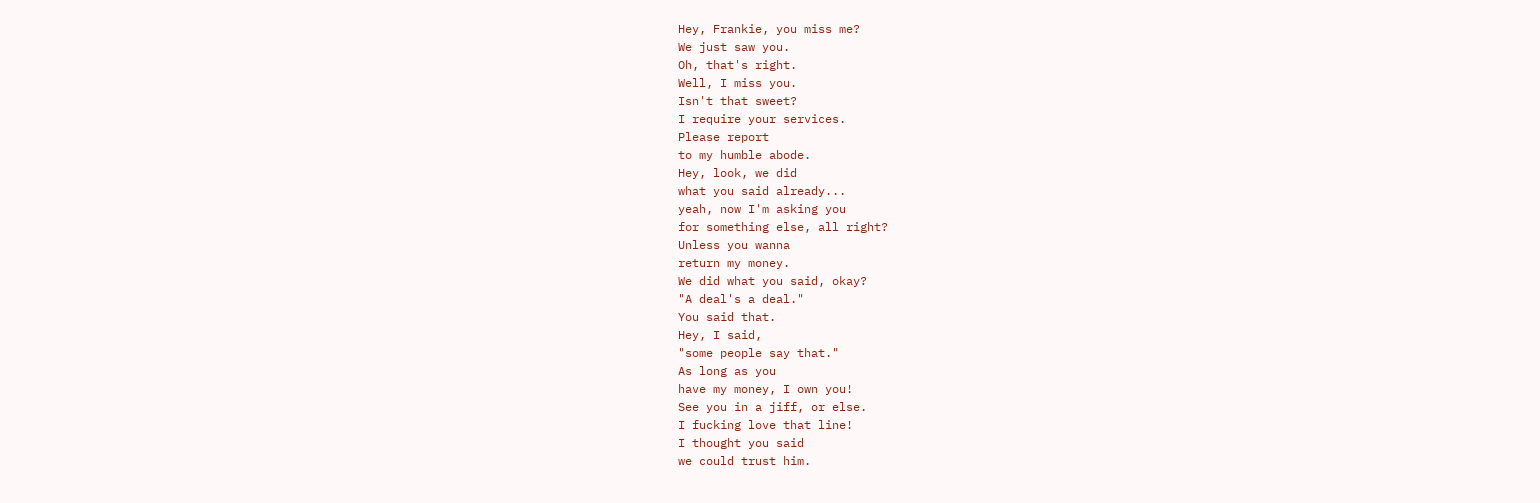Hey, Frankie, you miss me?
We just saw you.
Oh, that's right.
Well, I miss you.
Isn't that sweet?
I require your services.
Please report
to my humble abode.
Hey, look, we did
what you said already...
yeah, now I'm asking you
for something else, all right?
Unless you wanna
return my money.
We did what you said, okay?
"A deal's a deal."
You said that.
Hey, I said,
"some people say that."
As long as you
have my money, I own you!
See you in a jiff, or else.
I fucking love that line!
I thought you said
we could trust him.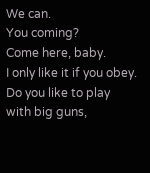We can.
You coming?
Come here, baby.
I only like it if you obey.
Do you like to play
with big guns,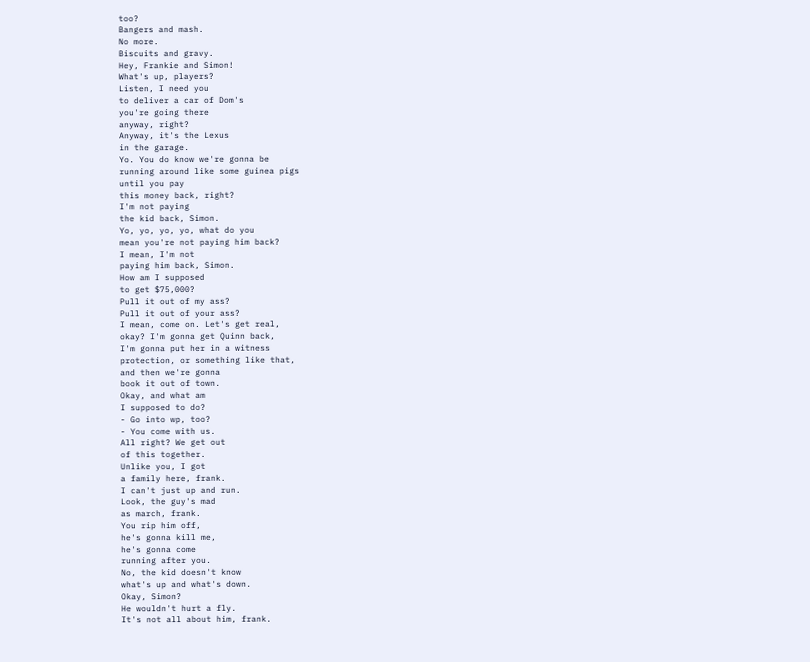too?
Bangers and mash.
No more.
Biscuits and gravy.
Hey, Frankie and Simon!
What's up, players?
Listen, I need you
to deliver a car of Dom's
you're going there
anyway, right?
Anyway, it's the Lexus
in the garage.
Yo. You do know we're gonna be
running around like some guinea pigs
until you pay
this money back, right?
I'm not paying
the kid back, Simon.
Yo, yo, yo, yo, what do you
mean you're not paying him back?
I mean, I'm not
paying him back, Simon.
How am I supposed
to get $75,000?
Pull it out of my ass?
Pull it out of your ass?
I mean, come on. Let's get real,
okay? I'm gonna get Quinn back,
I'm gonna put her in a witness
protection, or something like that,
and then we're gonna
book it out of town.
Okay, and what am
I supposed to do?
- Go into wp, too?
- You come with us.
All right? We get out
of this together.
Unlike you, I got
a family here, frank.
I can't just up and run.
Look, the guy's mad
as march, frank.
You rip him off,
he's gonna kill me,
he's gonna come
running after you.
No, the kid doesn't know
what's up and what's down.
Okay, Simon?
He wouldn't hurt a fly.
It's not all about him, frank.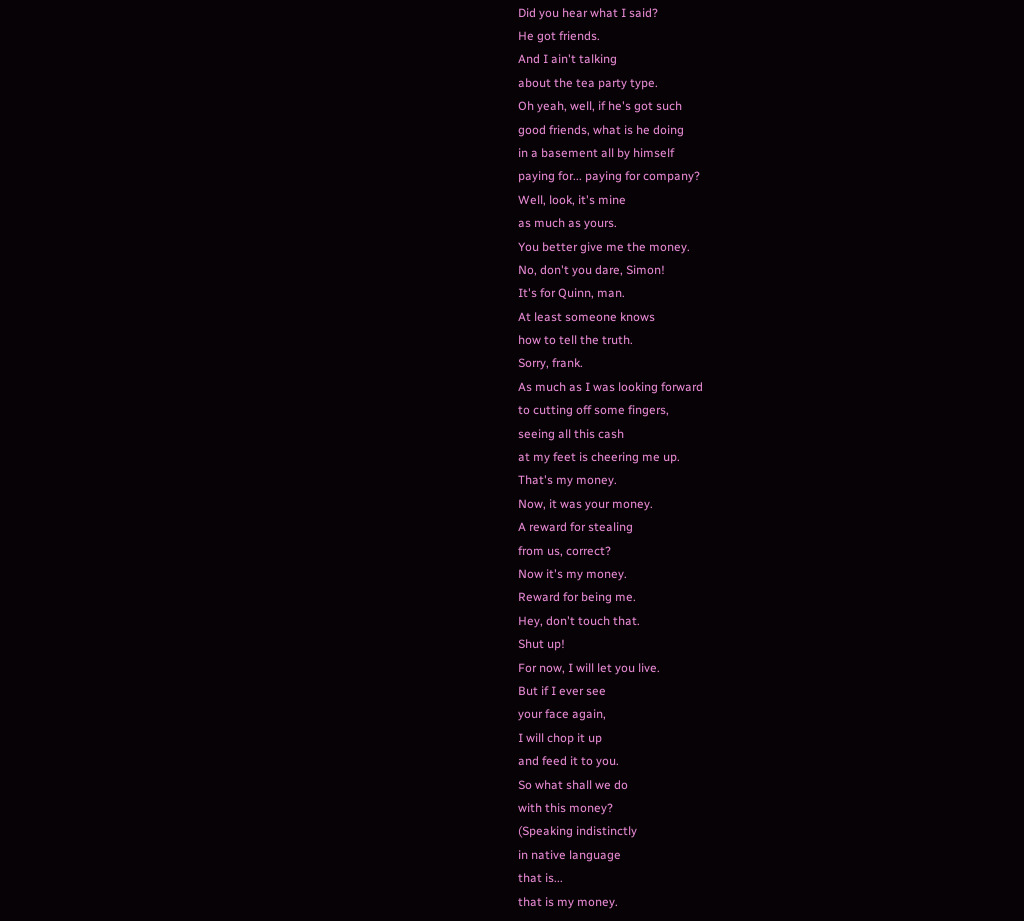Did you hear what I said?
He got friends.
And I ain't talking
about the tea party type.
Oh yeah, well, if he's got such
good friends, what is he doing
in a basement all by himself
paying for... paying for company?
Well, look, it's mine
as much as yours.
You better give me the money.
No, don't you dare, Simon!
It's for Quinn, man.
At least someone knows
how to tell the truth.
Sorry, frank.
As much as I was looking forward
to cutting off some fingers,
seeing all this cash
at my feet is cheering me up.
That's my money.
Now, it was your money.
A reward for stealing
from us, correct?
Now it's my money.
Reward for being me.
Hey, don't touch that.
Shut up!
For now, I will let you live.
But if I ever see
your face again,
I will chop it up
and feed it to you.
So what shall we do
with this money?
(Speaking indistinctly
in native language
that is...
that is my money.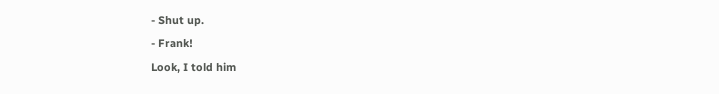- Shut up.
- Frank!
Look, I told him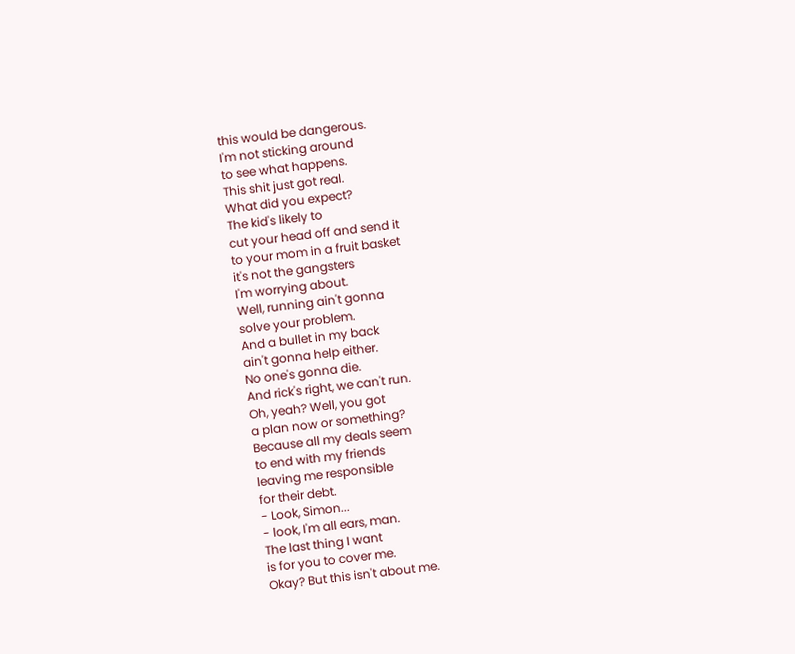this would be dangerous.
I'm not sticking around
to see what happens.
This shit just got real.
What did you expect?
The kid's likely to
cut your head off and send it
to your mom in a fruit basket
it's not the gangsters
I'm worrying about.
Well, running ain't gonna
solve your problem.
And a bullet in my back
ain't gonna help either.
No one's gonna die.
And rick's right, we can't run.
Oh, yeah? Well, you got
a plan now or something?
Because all my deals seem
to end with my friends
leaving me responsible
for their debt.
- Look, Simon...
- look, I'm all ears, man.
The last thing I want
is for you to cover me.
Okay? But this isn't about me.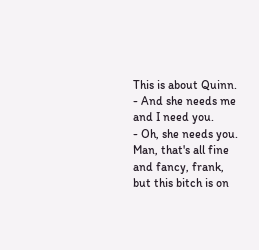This is about Quinn.
- And she needs me and I need you.
- Oh, she needs you.
Man, that's all fine
and fancy, frank,
but this bitch is on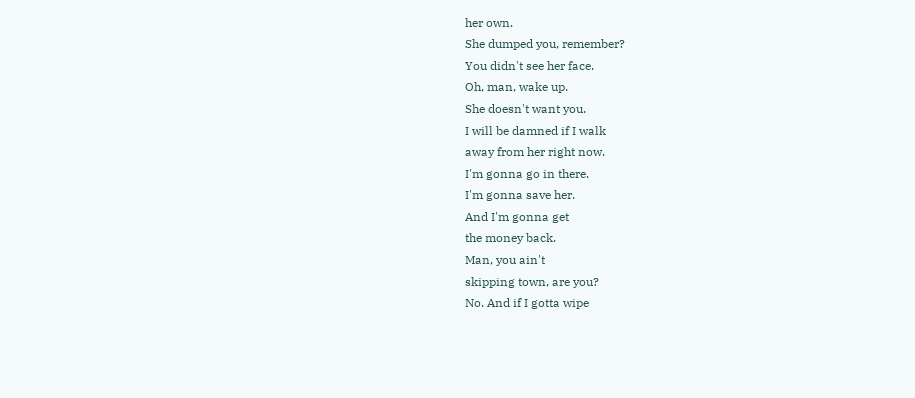her own.
She dumped you, remember?
You didn't see her face.
Oh, man, wake up.
She doesn't want you.
I will be damned if I walk
away from her right now.
I'm gonna go in there.
I'm gonna save her.
And I'm gonna get
the money back.
Man, you ain't
skipping town, are you?
No. And if I gotta wipe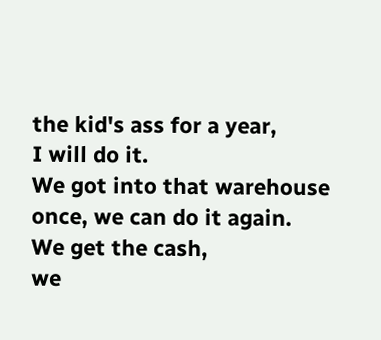the kid's ass for a year,
I will do it.
We got into that warehouse
once, we can do it again.
We get the cash,
we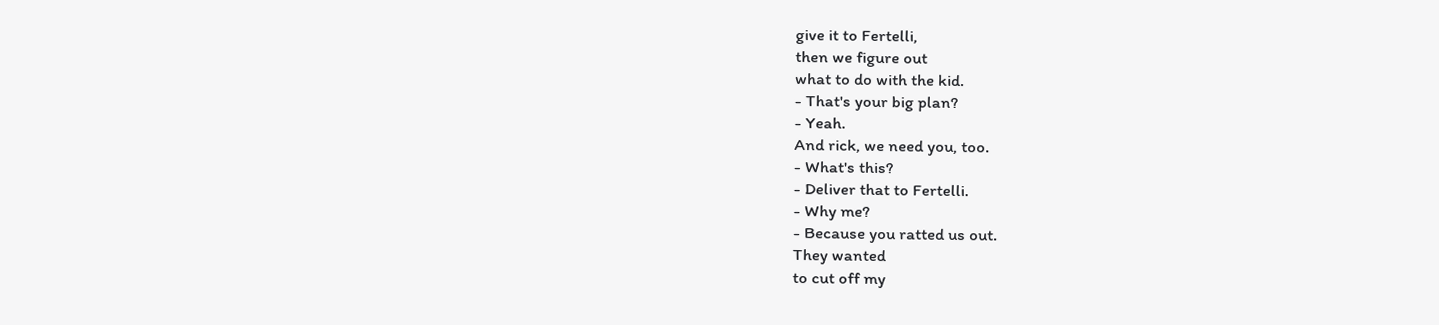give it to Fertelli,
then we figure out
what to do with the kid.
- That's your big plan?
- Yeah.
And rick, we need you, too.
- What's this?
- Deliver that to Fertelli.
- Why me?
- Because you ratted us out.
They wanted
to cut off my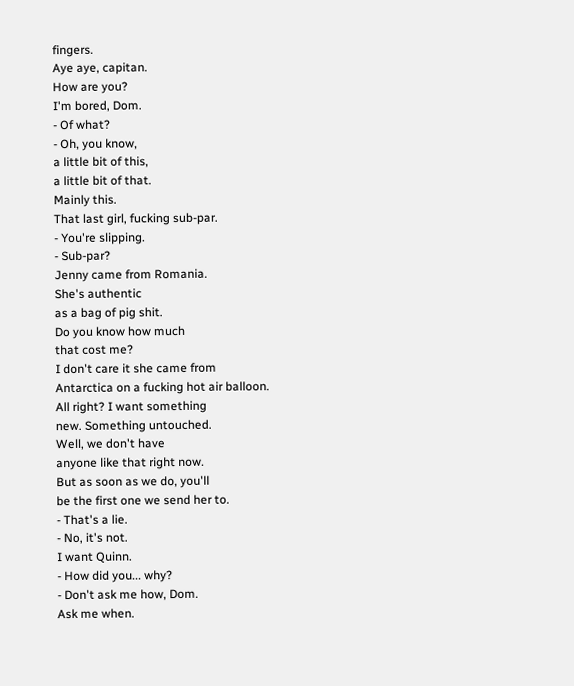fingers.
Aye aye, capitan.
How are you?
I'm bored, Dom.
- Of what?
- Oh, you know,
a little bit of this,
a little bit of that.
Mainly this.
That last girl, fucking sub-par.
- You're slipping.
- Sub-par?
Jenny came from Romania.
She's authentic
as a bag of pig shit.
Do you know how much
that cost me?
I don't care it she came from
Antarctica on a fucking hot air balloon.
All right? I want something
new. Something untouched.
Well, we don't have
anyone like that right now.
But as soon as we do, you'll
be the first one we send her to.
- That's a lie.
- No, it's not.
I want Quinn.
- How did you... why?
- Don't ask me how, Dom.
Ask me when.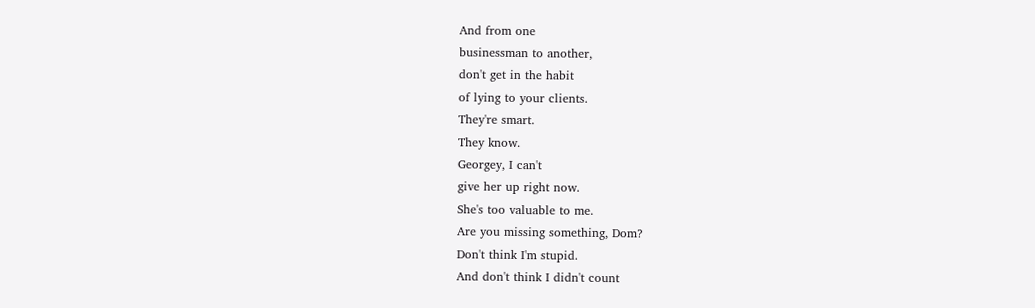And from one
businessman to another,
don't get in the habit
of lying to your clients.
They're smart.
They know.
Georgey, I can't
give her up right now.
She's too valuable to me.
Are you missing something, Dom?
Don't think I'm stupid.
And don't think I didn't count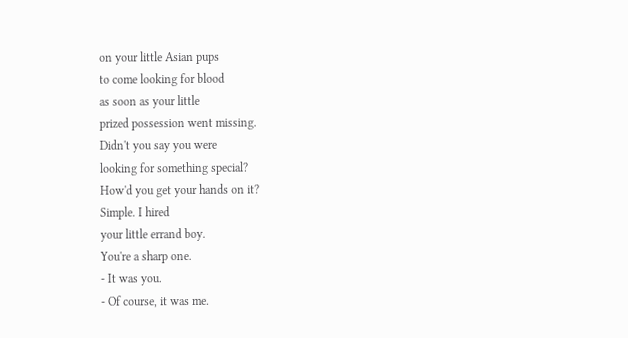on your little Asian pups
to come looking for blood
as soon as your little
prized possession went missing.
Didn't you say you were
looking for something special?
How'd you get your hands on it?
Simple. I hired
your little errand boy.
You're a sharp one.
- It was you.
- Of course, it was me.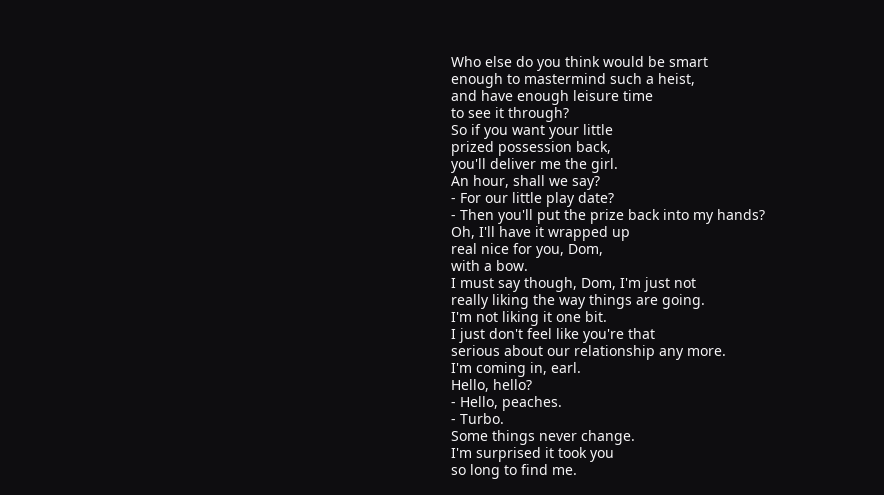Who else do you think would be smart
enough to mastermind such a heist,
and have enough leisure time
to see it through?
So if you want your little
prized possession back,
you'll deliver me the girl.
An hour, shall we say?
- For our little play date?
- Then you'll put the prize back into my hands?
Oh, I'll have it wrapped up
real nice for you, Dom,
with a bow.
I must say though, Dom, I'm just not
really liking the way things are going.
I'm not liking it one bit.
I just don't feel like you're that
serious about our relationship any more.
I'm coming in, earl.
Hello, hello?
- Hello, peaches.
- Turbo.
Some things never change.
I'm surprised it took you
so long to find me.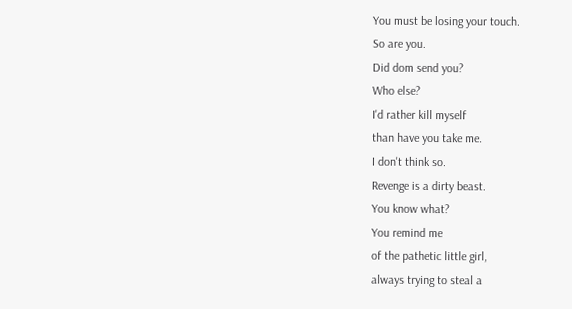You must be losing your touch.
So are you.
Did dom send you?
Who else?
I'd rather kill myself
than have you take me.
I don't think so.
Revenge is a dirty beast.
You know what?
You remind me
of the pathetic little girl,
always trying to steal a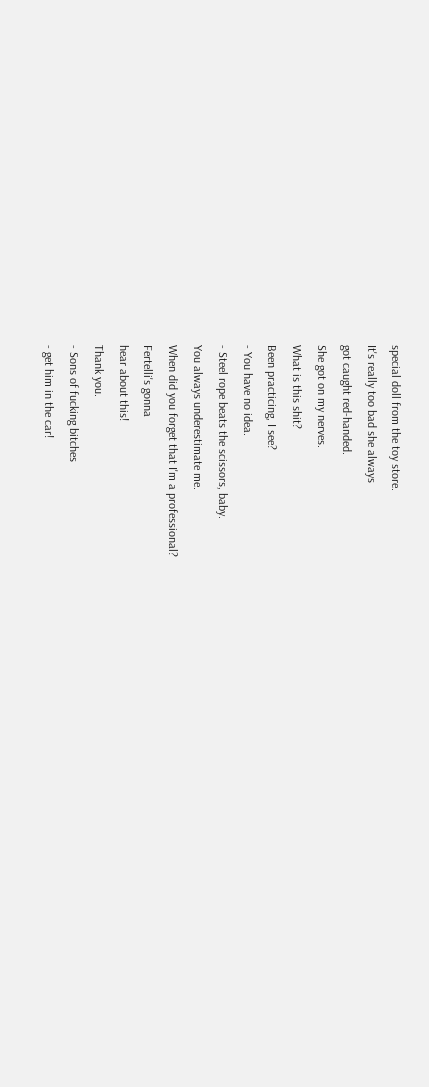special doll from the toy store.
It's really too bad she always
got caught red-handed.
She got on my nerves.
What is this shit?
Been practicing, I see?
- You have no idea.
- Steel rope beats the scissors, baby.
You always underestimate me.
When did you forget that I'm a professional?
Fertelli's gonna
hear about this!
Thank you.
- Sons of fucking bitches
- get him in the car!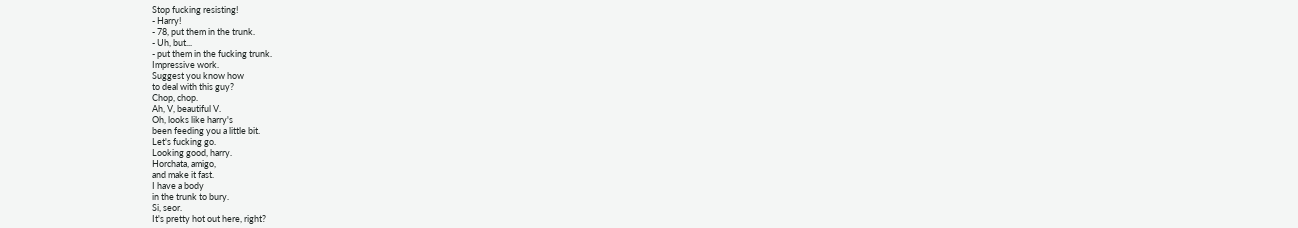Stop fucking resisting!
- Harry!
- 78, put them in the trunk.
- Uh, but...
- put them in the fucking trunk.
Impressive work.
Suggest you know how
to deal with this guy?
Chop, chop.
Ah, V, beautiful V.
Oh, looks like harry's
been feeding you a little bit.
Let's fucking go.
Looking good, harry.
Horchata, amigo,
and make it fast.
I have a body
in the trunk to bury.
Si, seor.
It's pretty hot out here, right?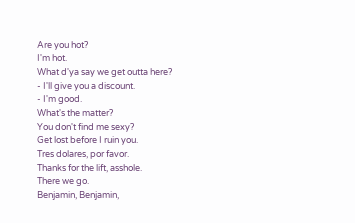Are you hot?
I'm hot.
What d'ya say we get outta here?
- I'll give you a discount.
- I'm good.
What's the matter?
You don't find me sexy?
Get lost before I ruin you.
Tres dolares, por favor.
Thanks for the lift, asshole.
There we go.
Benjamin, Benjamin,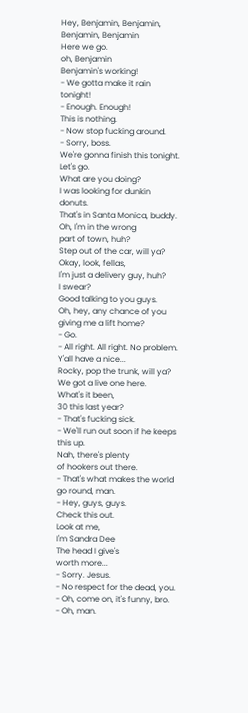Hey, Benjamin, Benjamin,
Benjamin, Benjamin
Here we go.
oh, Benjamin
Benjamin's working!
- We gotta make it rain tonight!
- Enough. Enough!
This is nothing.
- Now stop fucking around.
- Sorry, boss.
We're gonna finish this tonight.
Let's go.
What are you doing?
I was looking for dunkin donuts.
That's in Santa Monica, buddy.
Oh, I'm in the wrong
part of town, huh?
Step out of the car, will ya?
Okay, look, fellas,
I'm just a delivery guy, huh?
I swear?
Good talking to you guys.
Oh, hey, any chance of you
giving me a lift home?
- Go.
- All right. All right. No problem.
Y'all have a nice...
Rocky, pop the trunk, will ya?
We got a live one here.
What's it been,
30 this last year?
- That's fucking sick.
- We'll run out soon if he keeps this up.
Nah, there's plenty
of hookers out there.
- That's what makes the world go round, man.
- Hey, guys, guys.
Check this out.
Look at me,
I'm Sandra Dee
The head I give's
worth more...
- Sorry. Jesus.
- No respect for the dead, you.
- Oh, come on, it's funny, bro.
- Oh, man.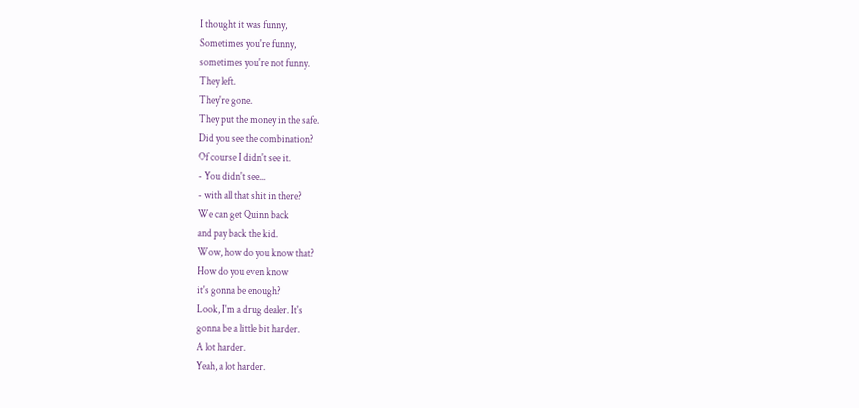I thought it was funny,
Sometimes you're funny,
sometimes you're not funny.
They left.
They're gone.
They put the money in the safe.
Did you see the combination?
Of course I didn't see it.
- You didn't see...
- with all that shit in there?
We can get Quinn back
and pay back the kid.
Wow, how do you know that?
How do you even know
it's gonna be enough?
Look, I'm a drug dealer. It's
gonna be a little bit harder.
A lot harder.
Yeah, a lot harder.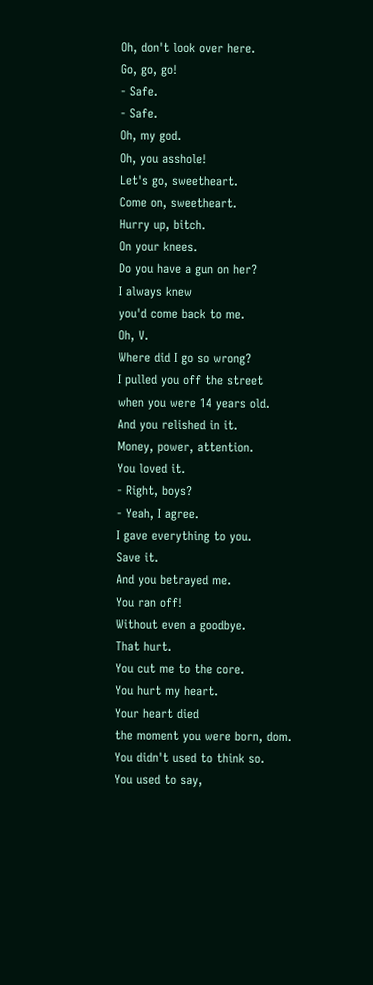Oh, don't look over here.
Go, go, go!
- Safe.
- Safe.
Oh, my god.
Oh, you asshole!
Let's go, sweetheart.
Come on, sweetheart.
Hurry up, bitch.
On your knees.
Do you have a gun on her?
I always knew
you'd come back to me.
Oh, V.
Where did I go so wrong?
I pulled you off the street
when you were 14 years old.
And you relished in it.
Money, power, attention.
You loved it.
- Right, boys?
- Yeah, I agree.
I gave everything to you.
Save it.
And you betrayed me.
You ran off!
Without even a goodbye.
That hurt.
You cut me to the core.
You hurt my heart.
Your heart died
the moment you were born, dom.
You didn't used to think so.
You used to say,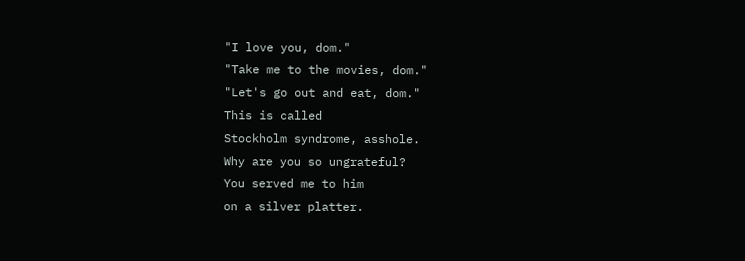"I love you, dom."
"Take me to the movies, dom."
"Let's go out and eat, dom."
This is called
Stockholm syndrome, asshole.
Why are you so ungrateful?
You served me to him
on a silver platter.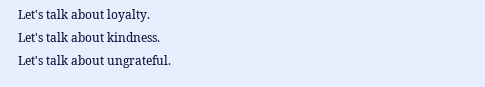Let's talk about loyalty.
Let's talk about kindness.
Let's talk about ungrateful.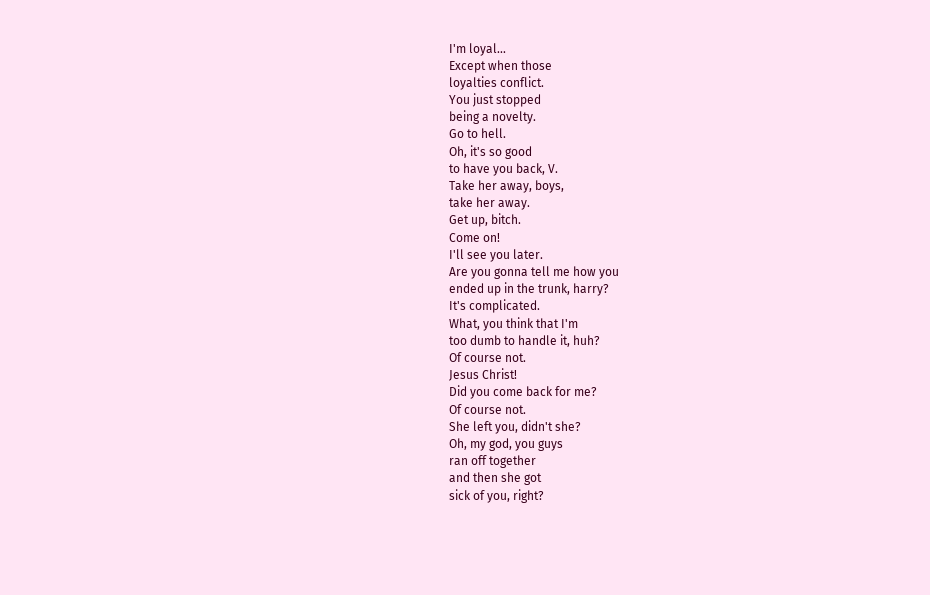I'm loyal...
Except when those
loyalties conflict.
You just stopped
being a novelty.
Go to hell.
Oh, it's so good
to have you back, V.
Take her away, boys,
take her away.
Get up, bitch.
Come on!
I'll see you later.
Are you gonna tell me how you
ended up in the trunk, harry?
It's complicated.
What, you think that I'm
too dumb to handle it, huh?
Of course not.
Jesus Christ!
Did you come back for me?
Of course not.
She left you, didn't she?
Oh, my god, you guys
ran off together
and then she got
sick of you, right?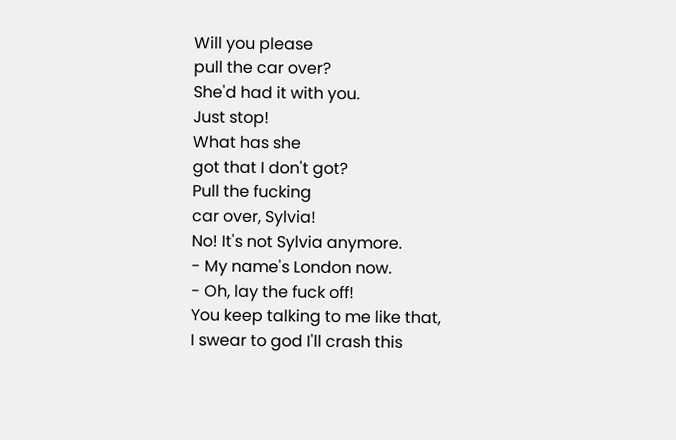Will you please
pull the car over?
She'd had it with you.
Just stop!
What has she
got that I don't got?
Pull the fucking
car over, Sylvia!
No! It's not Sylvia anymore.
- My name's London now.
- Oh, lay the fuck off!
You keep talking to me like that,
I swear to god I'll crash this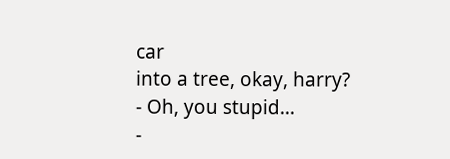car
into a tree, okay, harry?
- Oh, you stupid...
-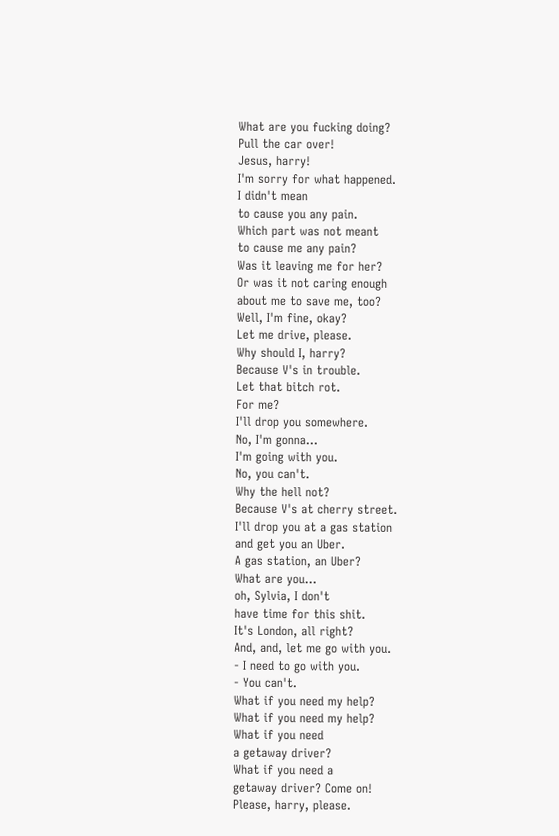What are you fucking doing?
Pull the car over!
Jesus, harry!
I'm sorry for what happened.
I didn't mean
to cause you any pain.
Which part was not meant
to cause me any pain?
Was it leaving me for her?
Or was it not caring enough
about me to save me, too?
Well, I'm fine, okay?
Let me drive, please.
Why should I, harry?
Because V's in trouble.
Let that bitch rot.
For me?
I'll drop you somewhere.
No, I'm gonna...
I'm going with you.
No, you can't.
Why the hell not?
Because V's at cherry street.
I'll drop you at a gas station
and get you an Uber.
A gas station, an Uber?
What are you...
oh, Sylvia, I don't
have time for this shit.
It's London, all right?
And, and, let me go with you.
- I need to go with you.
- You can't.
What if you need my help?
What if you need my help?
What if you need
a getaway driver?
What if you need a
getaway driver? Come on!
Please, harry, please.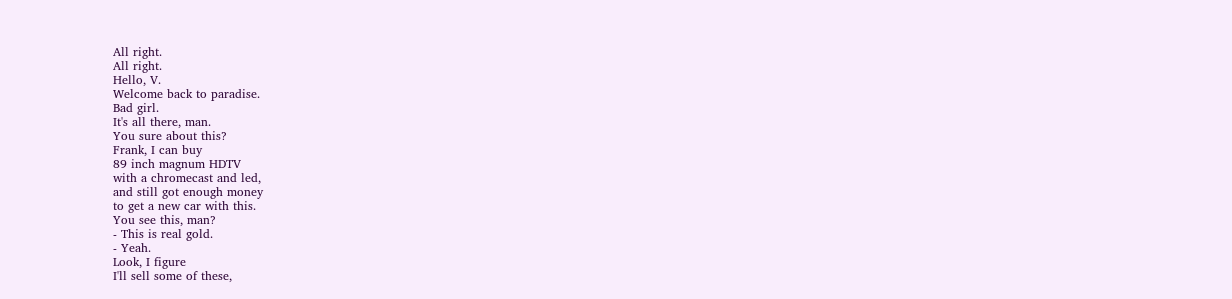All right.
All right.
Hello, V.
Welcome back to paradise.
Bad girl.
It's all there, man.
You sure about this?
Frank, I can buy
89 inch magnum HDTV
with a chromecast and led,
and still got enough money
to get a new car with this.
You see this, man?
- This is real gold.
- Yeah.
Look, I figure
I'll sell some of these,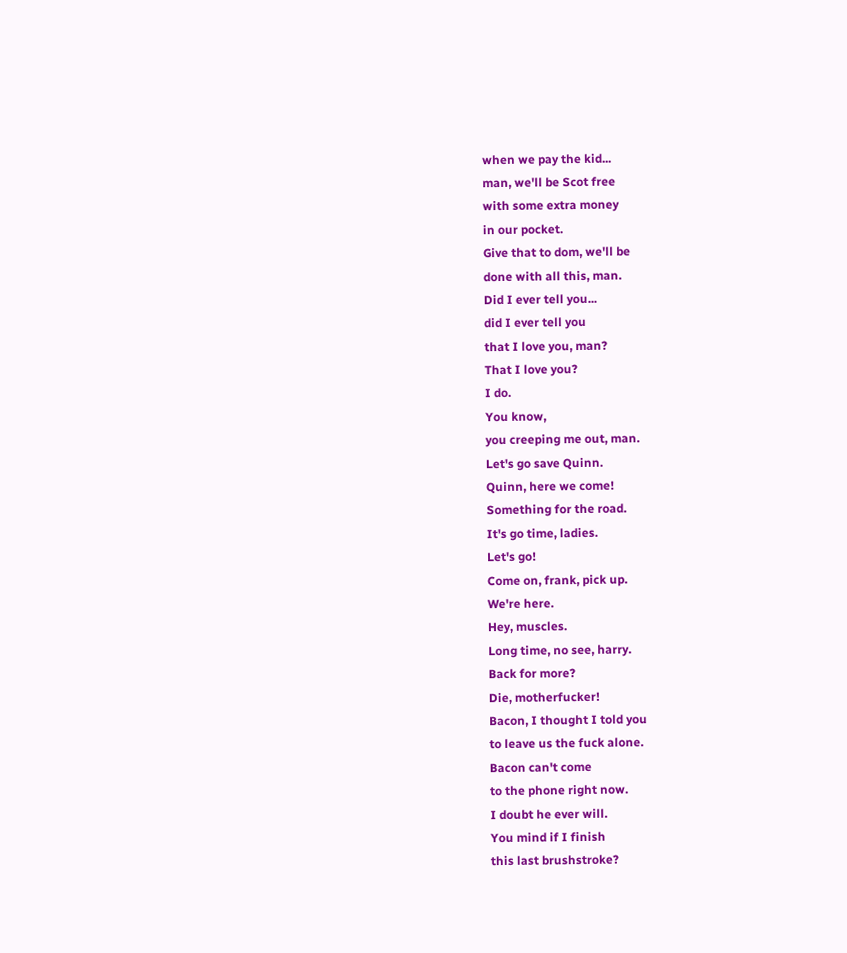when we pay the kid...
man, we'll be Scot free
with some extra money
in our pocket.
Give that to dom, we'll be
done with all this, man.
Did I ever tell you...
did I ever tell you
that I love you, man?
That I love you?
I do.
You know,
you creeping me out, man.
Let's go save Quinn.
Quinn, here we come!
Something for the road.
It's go time, ladies.
Let's go!
Come on, frank, pick up.
We're here.
Hey, muscles.
Long time, no see, harry.
Back for more?
Die, motherfucker!
Bacon, I thought I told you
to leave us the fuck alone.
Bacon can't come
to the phone right now.
I doubt he ever will.
You mind if I finish
this last brushstroke?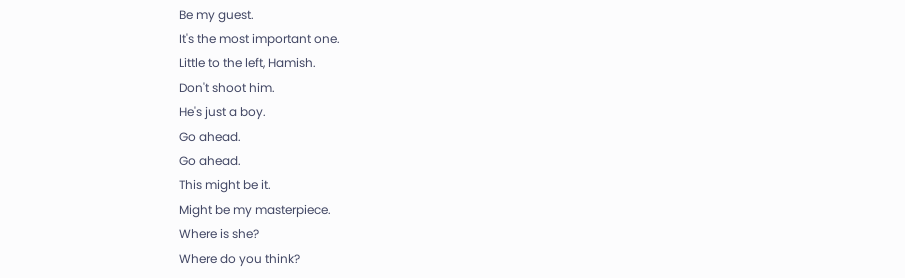Be my guest.
It's the most important one.
Little to the left, Hamish.
Don't shoot him.
He's just a boy.
Go ahead.
Go ahead.
This might be it.
Might be my masterpiece.
Where is she?
Where do you think?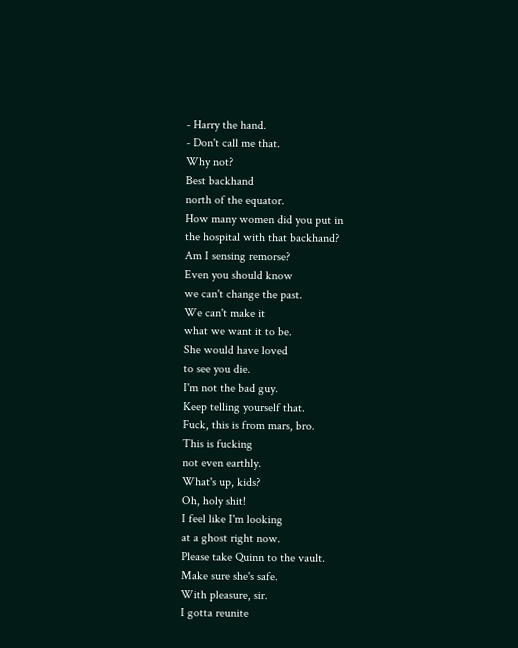- Harry the hand.
- Don't call me that.
Why not?
Best backhand
north of the equator.
How many women did you put in
the hospital with that backhand?
Am I sensing remorse?
Even you should know
we can't change the past.
We can't make it
what we want it to be.
She would have loved
to see you die.
I'm not the bad guy.
Keep telling yourself that.
Fuck, this is from mars, bro.
This is fucking
not even earthly.
What's up, kids?
Oh, holy shit!
I feel like I'm looking
at a ghost right now.
Please take Quinn to the vault.
Make sure she's safe.
With pleasure, sir.
I gotta reunite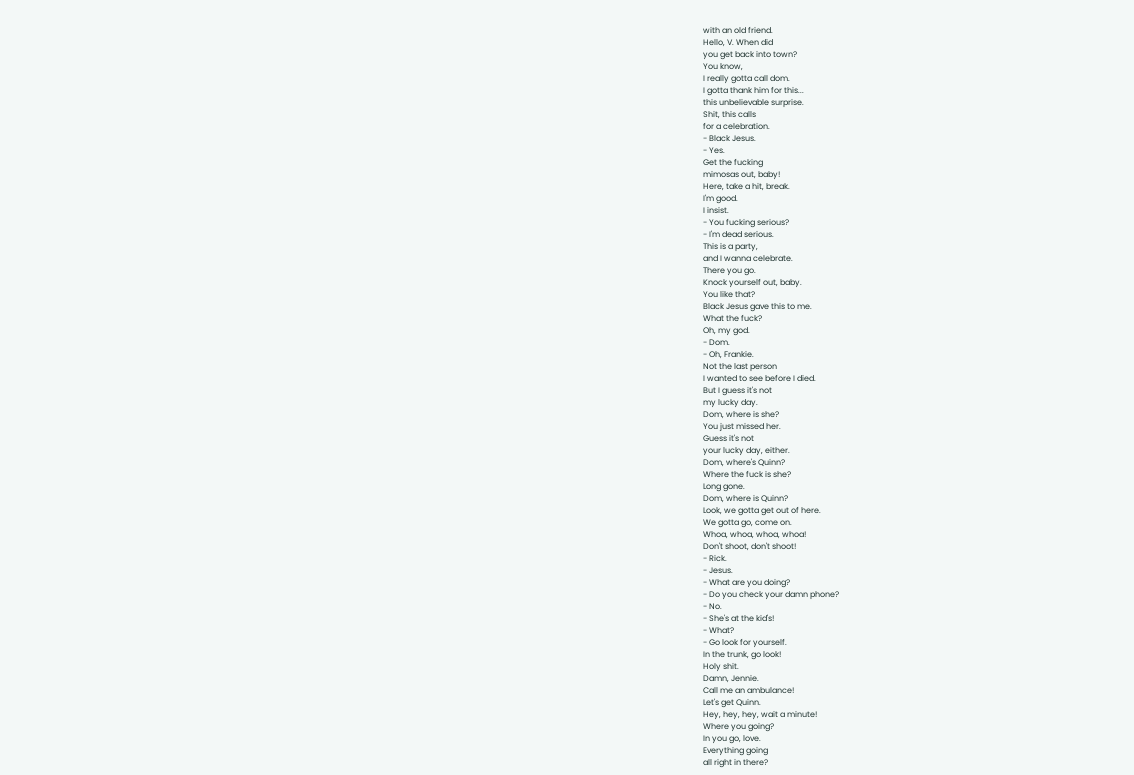with an old friend.
Hello, V. When did
you get back into town?
You know,
I really gotta call dom.
I gotta thank him for this...
this unbelievable surprise.
Shit, this calls
for a celebration.
- Black Jesus.
- Yes.
Get the fucking
mimosas out, baby!
Here, take a hit, break.
I'm good.
I insist.
- You fucking serious?
- I'm dead serious.
This is a party,
and I wanna celebrate.
There you go.
Knock yourself out, baby.
You like that?
Black Jesus gave this to me.
What the fuck?
Oh, my god.
- Dom.
- Oh, Frankie.
Not the last person
I wanted to see before I died.
But I guess it's not
my lucky day.
Dom, where is she?
You just missed her.
Guess it's not
your lucky day, either.
Dom, where's Quinn?
Where the fuck is she?
Long gone.
Dom, where is Quinn?
Look, we gotta get out of here.
We gotta go, come on.
Whoa, whoa, whoa, whoa!
Don't shoot, don't shoot!
- Rick.
- Jesus.
- What are you doing?
- Do you check your damn phone?
- No.
- She's at the kid's!
- What?
- Go look for yourself.
In the trunk, go look!
Holy shit.
Damn, Jennie.
Call me an ambulance!
Let's get Quinn.
Hey, hey, hey, wait a minute!
Where you going?
In you go, love.
Everything going
all right in there?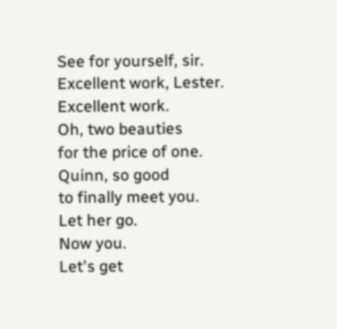See for yourself, sir.
Excellent work, Lester.
Excellent work.
Oh, two beauties
for the price of one.
Quinn, so good
to finally meet you.
Let her go.
Now you.
Let's get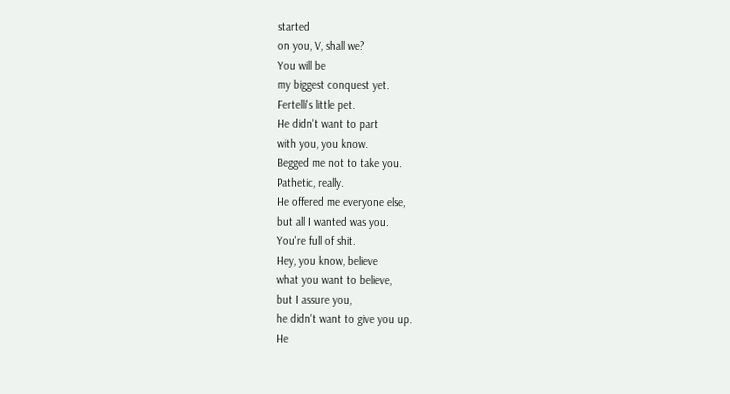started
on you, V, shall we?
You will be
my biggest conquest yet.
Fertelli's little pet.
He didn't want to part
with you, you know.
Begged me not to take you.
Pathetic, really.
He offered me everyone else,
but all I wanted was you.
You're full of shit.
Hey, you know, believe
what you want to believe,
but I assure you,
he didn't want to give you up.
He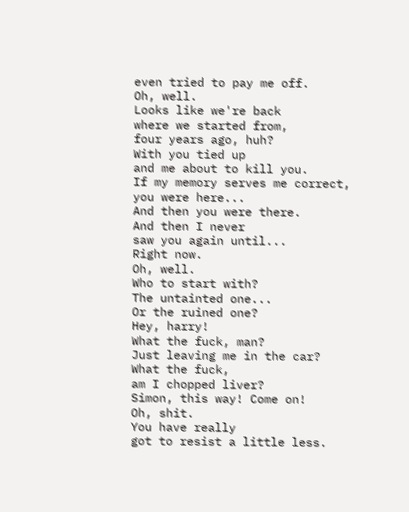even tried to pay me off.
Oh, well.
Looks like we're back
where we started from,
four years ago, huh?
With you tied up
and me about to kill you.
If my memory serves me correct,
you were here...
And then you were there.
And then I never
saw you again until...
Right now.
Oh, well.
Who to start with?
The untainted one...
Or the ruined one?
Hey, harry!
What the fuck, man?
Just leaving me in the car?
What the fuck,
am I chopped liver?
Simon, this way! Come on!
Oh, shit.
You have really
got to resist a little less.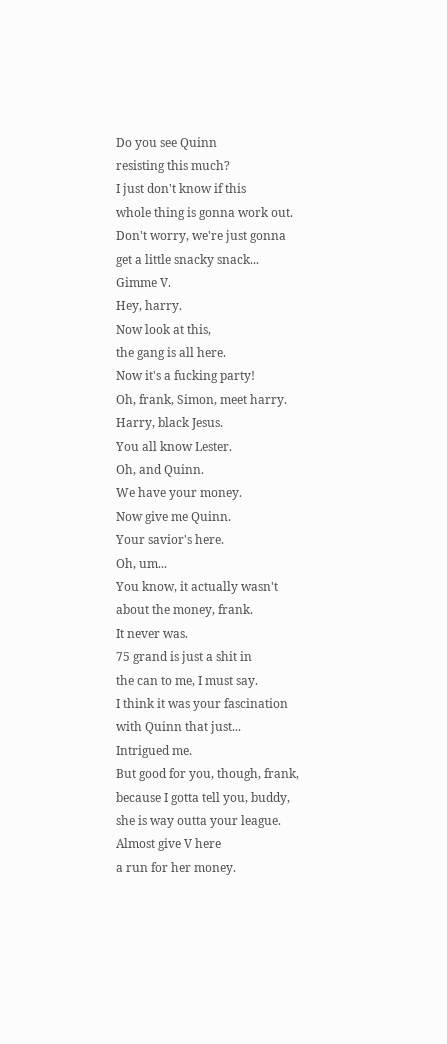Do you see Quinn
resisting this much?
I just don't know if this
whole thing is gonna work out.
Don't worry, we're just gonna
get a little snacky snack...
Gimme V.
Hey, harry.
Now look at this,
the gang is all here.
Now it's a fucking party!
Oh, frank, Simon, meet harry.
Harry, black Jesus.
You all know Lester.
Oh, and Quinn.
We have your money.
Now give me Quinn.
Your savior's here.
Oh, um...
You know, it actually wasn't
about the money, frank.
It never was.
75 grand is just a shit in
the can to me, I must say.
I think it was your fascination
with Quinn that just...
Intrigued me.
But good for you, though, frank,
because I gotta tell you, buddy,
she is way outta your league.
Almost give V here
a run for her money.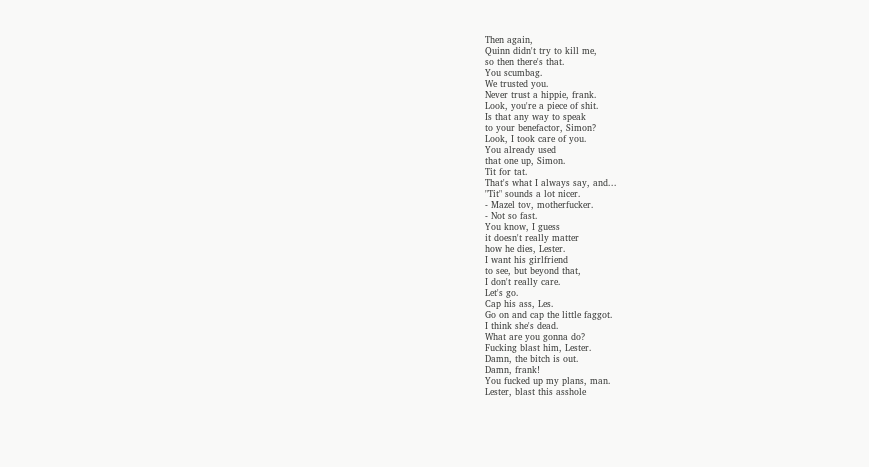Then again,
Quinn didn't try to kill me,
so then there's that.
You scumbag.
We trusted you.
Never trust a hippie, frank.
Look, you're a piece of shit.
Is that any way to speak
to your benefactor, Simon?
Look, I took care of you.
You already used
that one up, Simon.
Tit for tat.
That's what I always say, and...
"Tit" sounds a lot nicer.
- Mazel tov, motherfucker.
- Not so fast.
You know, I guess
it doesn't really matter
how he dies, Lester.
I want his girlfriend
to see, but beyond that,
I don't really care.
Let's go.
Cap his ass, Les.
Go on and cap the little faggot.
I think she's dead.
What are you gonna do?
Fucking blast him, Lester.
Damn, the bitch is out.
Damn, frank!
You fucked up my plans, man.
Lester, blast this asshole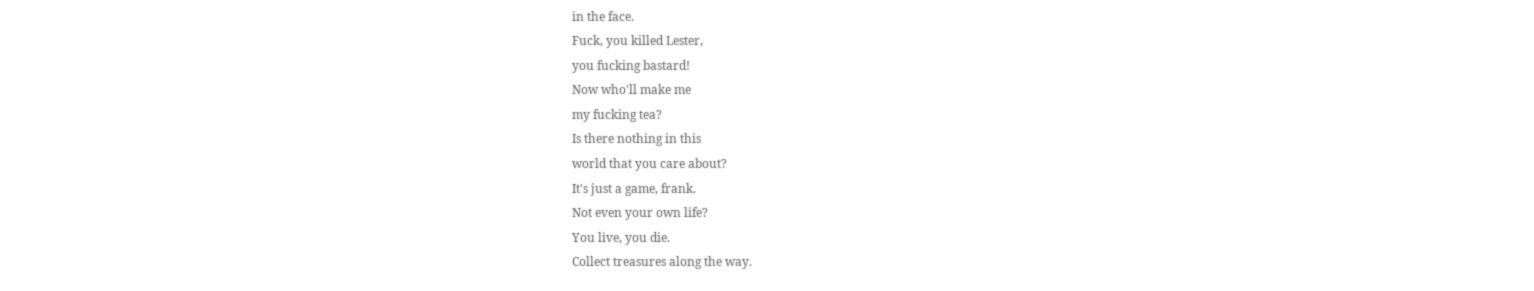in the face.
Fuck, you killed Lester,
you fucking bastard!
Now who'll make me
my fucking tea?
Is there nothing in this
world that you care about?
It's just a game, frank.
Not even your own life?
You live, you die.
Collect treasures along the way.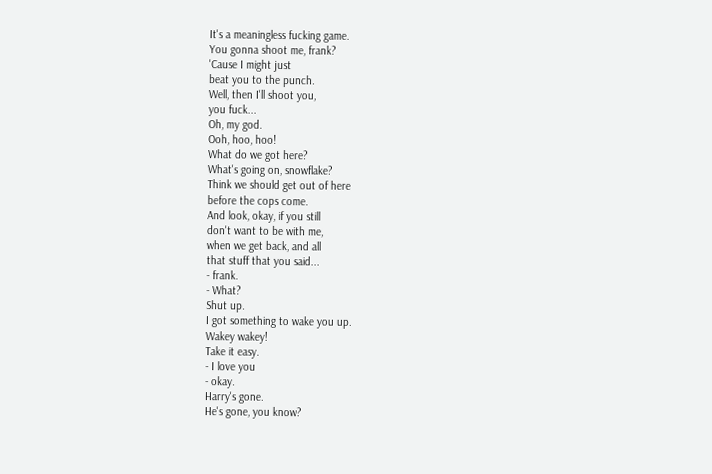It's a meaningless fucking game.
You gonna shoot me, frank?
'Cause I might just
beat you to the punch.
Well, then I'll shoot you,
you fuck...
Oh, my god.
Ooh, hoo, hoo!
What do we got here?
What's going on, snowflake?
Think we should get out of here
before the cops come.
And look, okay, if you still
don't want to be with me,
when we get back, and all
that stuff that you said...
- frank.
- What?
Shut up.
I got something to wake you up.
Wakey wakey!
Take it easy.
- I love you
- okay.
Harry's gone.
He's gone, you know?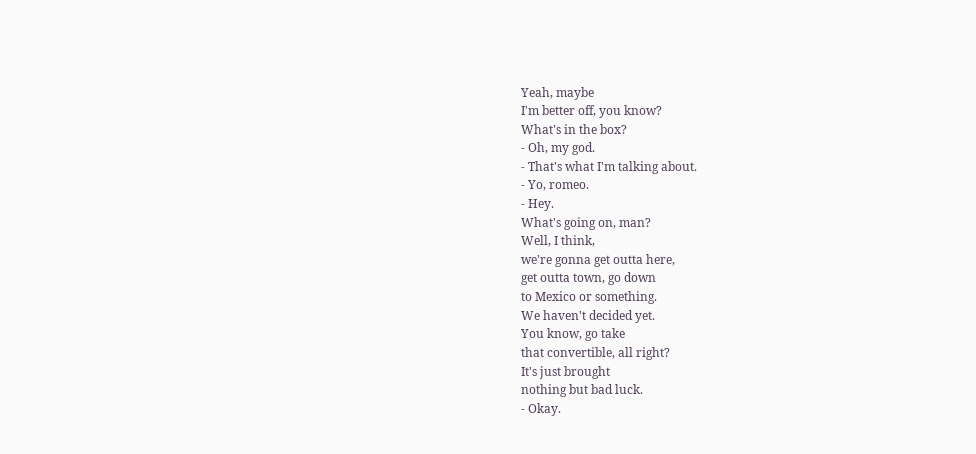Yeah, maybe
I'm better off, you know?
What's in the box?
- Oh, my god.
- That's what I'm talking about.
- Yo, romeo.
- Hey.
What's going on, man?
Well, I think,
we're gonna get outta here,
get outta town, go down
to Mexico or something.
We haven't decided yet.
You know, go take
that convertible, all right?
It's just brought
nothing but bad luck.
- Okay.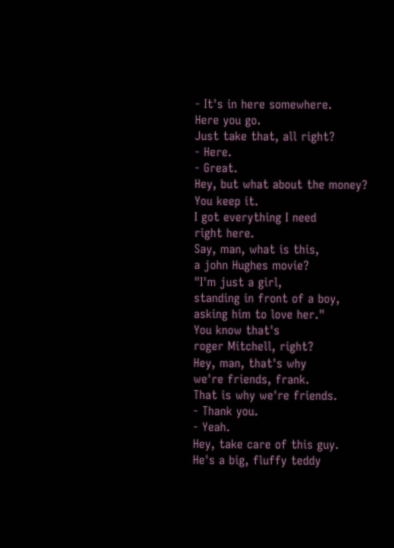- It's in here somewhere.
Here you go.
Just take that, all right?
- Here.
- Great.
Hey, but what about the money?
You keep it.
I got everything I need
right here.
Say, man, what is this,
a john Hughes movie?
"I'm just a girl,
standing in front of a boy,
asking him to love her."
You know that's
roger Mitchell, right?
Hey, man, that's why
we're friends, frank.
That is why we're friends.
- Thank you.
- Yeah.
Hey, take care of this guy.
He's a big, fluffy teddy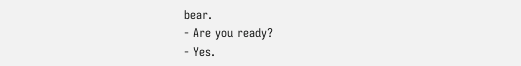bear.
- Are you ready?
- Yes.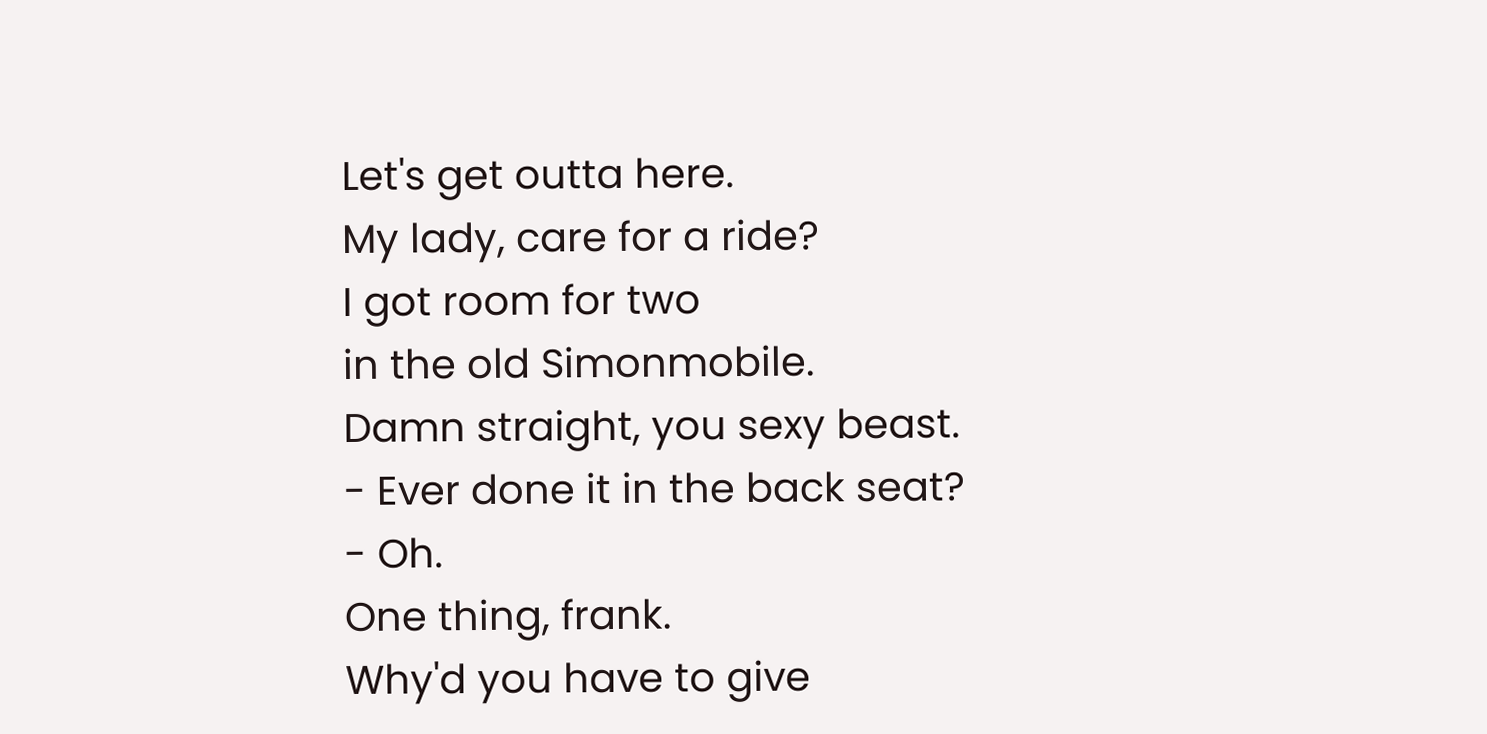Let's get outta here.
My lady, care for a ride?
I got room for two
in the old Simonmobile.
Damn straight, you sexy beast.
- Ever done it in the back seat?
- Oh.
One thing, frank.
Why'd you have to give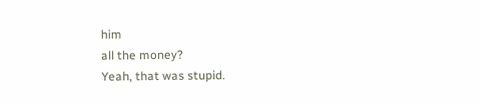him
all the money?
Yeah, that was stupid.